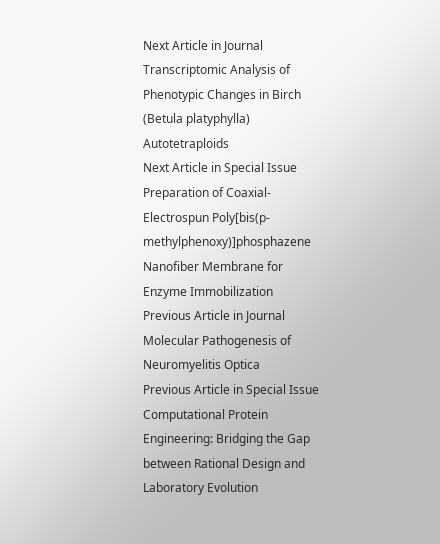Next Article in Journal
Transcriptomic Analysis of Phenotypic Changes in Birch (Betula platyphylla) Autotetraploids
Next Article in Special Issue
Preparation of Coaxial-Electrospun Poly[bis(p-methylphenoxy)]phosphazene Nanofiber Membrane for Enzyme Immobilization
Previous Article in Journal
Molecular Pathogenesis of Neuromyelitis Optica
Previous Article in Special Issue
Computational Protein Engineering: Bridging the Gap between Rational Design and Laboratory Evolution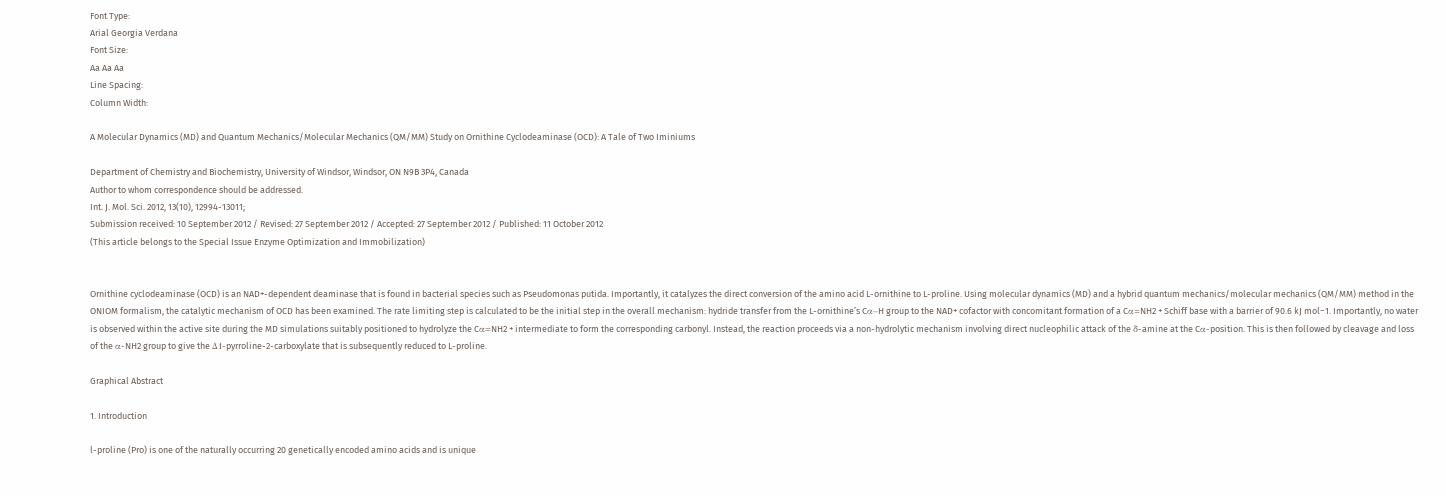Font Type:
Arial Georgia Verdana
Font Size:
Aa Aa Aa
Line Spacing:
Column Width:

A Molecular Dynamics (MD) and Quantum Mechanics/Molecular Mechanics (QM/MM) Study on Ornithine Cyclodeaminase (OCD): A Tale of Two Iminiums

Department of Chemistry and Biochemistry, University of Windsor, Windsor, ON N9B 3P4, Canada
Author to whom correspondence should be addressed.
Int. J. Mol. Sci. 2012, 13(10), 12994-13011;
Submission received: 10 September 2012 / Revised: 27 September 2012 / Accepted: 27 September 2012 / Published: 11 October 2012
(This article belongs to the Special Issue Enzyme Optimization and Immobilization)


Ornithine cyclodeaminase (OCD) is an NAD+-dependent deaminase that is found in bacterial species such as Pseudomonas putida. Importantly, it catalyzes the direct conversion of the amino acid L-ornithine to L-proline. Using molecular dynamics (MD) and a hybrid quantum mechanics/molecular mechanics (QM/MM) method in the ONIOM formalism, the catalytic mechanism of OCD has been examined. The rate limiting step is calculated to be the initial step in the overall mechanism: hydride transfer from the L-ornithine’s Cα–H group to the NAD+ cofactor with concomitant formation of a Cα=NH2 + Schiff base with a barrier of 90.6 kJ mol−1. Importantly, no water is observed within the active site during the MD simulations suitably positioned to hydrolyze the Cα=NH2 + intermediate to form the corresponding carbonyl. Instead, the reaction proceeds via a non-hydrolytic mechanism involving direct nucleophilic attack of the δ-amine at the Cα-position. This is then followed by cleavage and loss of the α-NH2 group to give the Δ1-pyrroline-2-carboxylate that is subsequently reduced to L-proline.

Graphical Abstract

1. Introduction

l-proline (Pro) is one of the naturally occurring 20 genetically encoded amino acids and is unique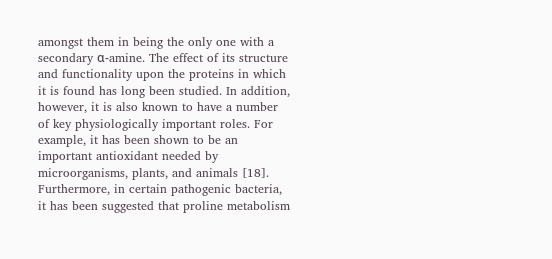amongst them in being the only one with a secondary α-amine. The effect of its structure and functionality upon the proteins in which it is found has long been studied. In addition, however, it is also known to have a number of key physiologically important roles. For example, it has been shown to be an important antioxidant needed by microorganisms, plants, and animals [18]. Furthermore, in certain pathogenic bacteria, it has been suggested that proline metabolism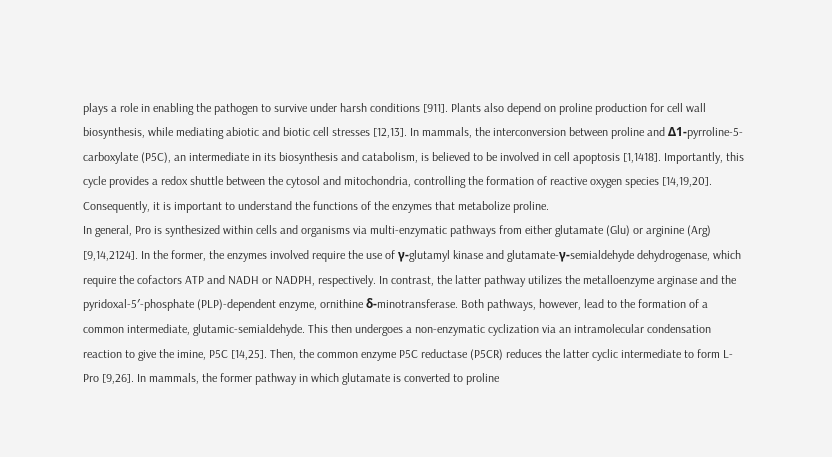plays a role in enabling the pathogen to survive under harsh conditions [911]. Plants also depend on proline production for cell wall biosynthesis, while mediating abiotic and biotic cell stresses [12,13]. In mammals, the interconversion between proline and Δ1-pyrroline-5-carboxylate (P5C), an intermediate in its biosynthesis and catabolism, is believed to be involved in cell apoptosis [1,1418]. Importantly, this cycle provides a redox shuttle between the cytosol and mitochondria, controlling the formation of reactive oxygen species [14,19,20]. Consequently, it is important to understand the functions of the enzymes that metabolize proline.
In general, Pro is synthesized within cells and organisms via multi-enzymatic pathways from either glutamate (Glu) or arginine (Arg) [9,14,2124]. In the former, the enzymes involved require the use of γ-glutamyl kinase and glutamate-γ-semialdehyde dehydrogenase, which require the cofactors ATP and NADH or NADPH, respectively. In contrast, the latter pathway utilizes the metalloenzyme arginase and the pyridoxal-5′-phosphate (PLP)-dependent enzyme, ornithine δ-minotransferase. Both pathways, however, lead to the formation of a common intermediate, glutamic-semialdehyde. This then undergoes a non-enzymatic cyclization via an intramolecular condensation reaction to give the imine, P5C [14,25]. Then, the common enzyme P5C reductase (P5CR) reduces the latter cyclic intermediate to form L-Pro [9,26]. In mammals, the former pathway in which glutamate is converted to proline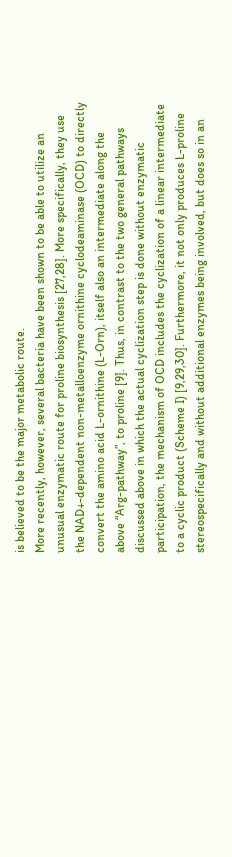is believed to be the major metabolic route.
More recently, however, several bacteria have been shown to be able to utilize an unusual enzymatic route for proline biosynthesis [27,28]. More specifically, they use the NAD+-dependent non-metalloenzyme ornithine cyclodeaminase (OCD) to directly convert the amino acid L-ornithine (L-Orn), itself also an intermediate along the above “Arg-pathway”, to proline [9]. Thus, in contrast to the two general pathways discussed above in which the actual cyclization step is done without enzymatic participation, the mechanism of OCD includes the cyclization of a linear intermediate to a cyclic product (Scheme I) [9,29,30]. Furthermore, it not only produces L-proline stereospecifically and without additional enzymes being involved, but does so in an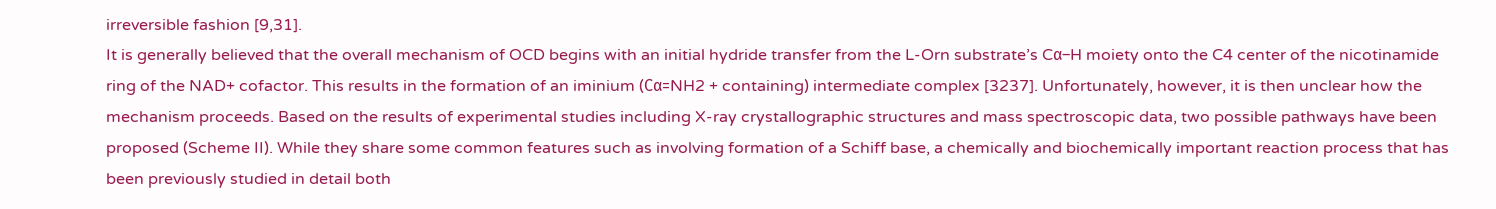irreversible fashion [9,31].
It is generally believed that the overall mechanism of OCD begins with an initial hydride transfer from the L-Orn substrate’s Cα–H moiety onto the C4 center of the nicotinamide ring of the NAD+ cofactor. This results in the formation of an iminium (Cα=NH2 + containing) intermediate complex [3237]. Unfortunately, however, it is then unclear how the mechanism proceeds. Based on the results of experimental studies including X-ray crystallographic structures and mass spectroscopic data, two possible pathways have been proposed (Scheme II). While they share some common features such as involving formation of a Schiff base, a chemically and biochemically important reaction process that has been previously studied in detail both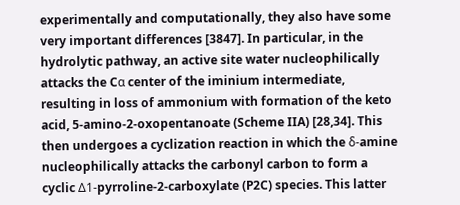experimentally and computationally, they also have some very important differences [3847]. In particular, in the hydrolytic pathway, an active site water nucleophilically attacks the Cα center of the iminium intermediate, resulting in loss of ammonium with formation of the keto acid, 5-amino-2-oxopentanoate (Scheme IIA) [28,34]. This then undergoes a cyclization reaction in which the δ-amine nucleophilically attacks the carbonyl carbon to form a cyclic Δ1-pyrroline-2-carboxylate (P2C) species. This latter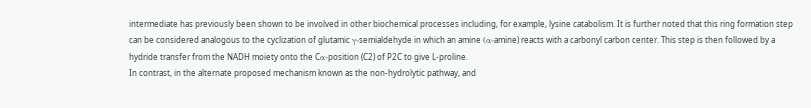intermediate has previously been shown to be involved in other biochemical processes including, for example, lysine catabolism. It is further noted that this ring formation step can be considered analogous to the cyclization of glutamic γ-semialdehyde in which an amine (α-amine) reacts with a carbonyl carbon center. This step is then followed by a hydride transfer from the NADH moiety onto the Cα-position (C2) of P2C to give L-proline.
In contrast, in the alternate proposed mechanism known as the non-hydrolytic pathway, and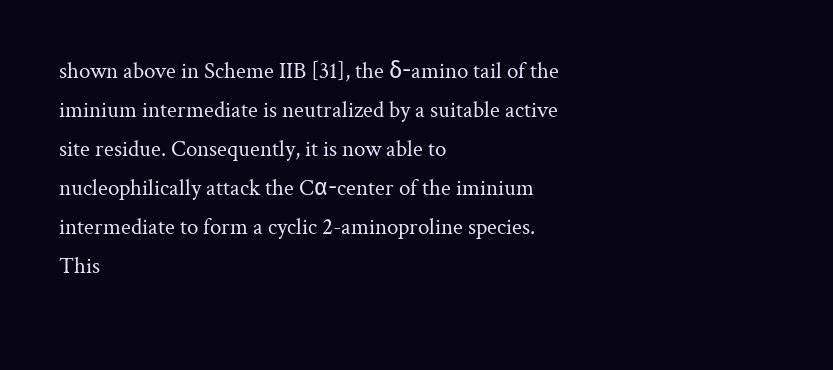shown above in Scheme IIB [31], the δ-amino tail of the iminium intermediate is neutralized by a suitable active site residue. Consequently, it is now able to nucleophilically attack the Cα-center of the iminium intermediate to form a cyclic 2-aminoproline species. This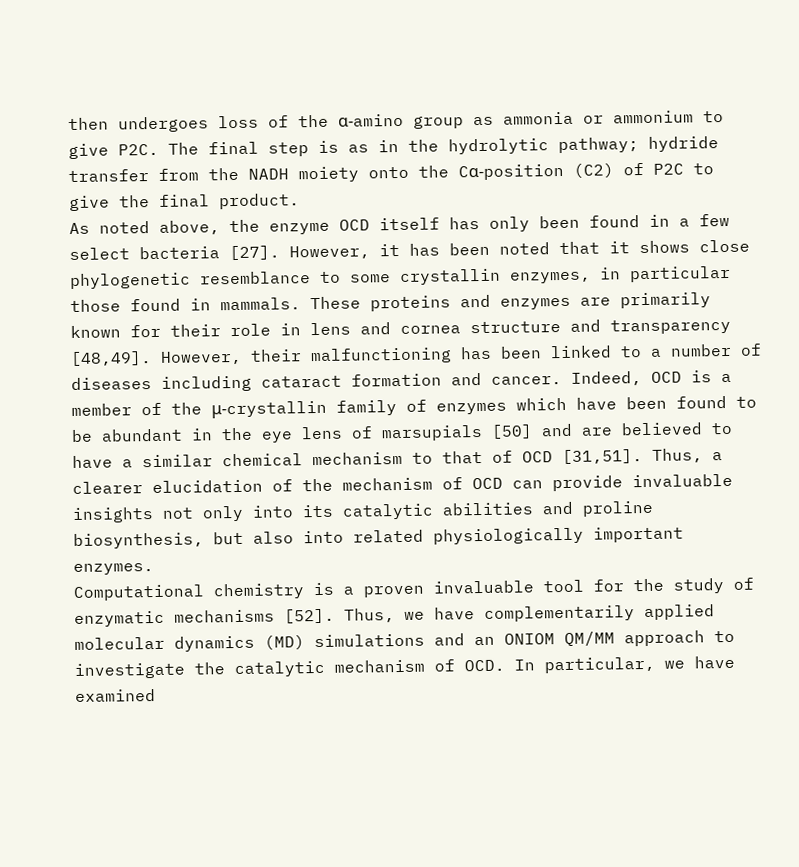then undergoes loss of the α-amino group as ammonia or ammonium to give P2C. The final step is as in the hydrolytic pathway; hydride transfer from the NADH moiety onto the Cα-position (C2) of P2C to give the final product.
As noted above, the enzyme OCD itself has only been found in a few select bacteria [27]. However, it has been noted that it shows close phylogenetic resemblance to some crystallin enzymes, in particular those found in mammals. These proteins and enzymes are primarily known for their role in lens and cornea structure and transparency [48,49]. However, their malfunctioning has been linked to a number of diseases including cataract formation and cancer. Indeed, OCD is a member of the μ-crystallin family of enzymes which have been found to be abundant in the eye lens of marsupials [50] and are believed to have a similar chemical mechanism to that of OCD [31,51]. Thus, a clearer elucidation of the mechanism of OCD can provide invaluable insights not only into its catalytic abilities and proline biosynthesis, but also into related physiologically important enzymes.
Computational chemistry is a proven invaluable tool for the study of enzymatic mechanisms [52]. Thus, we have complementarily applied molecular dynamics (MD) simulations and an ONIOM QM/MM approach to investigate the catalytic mechanism of OCD. In particular, we have examined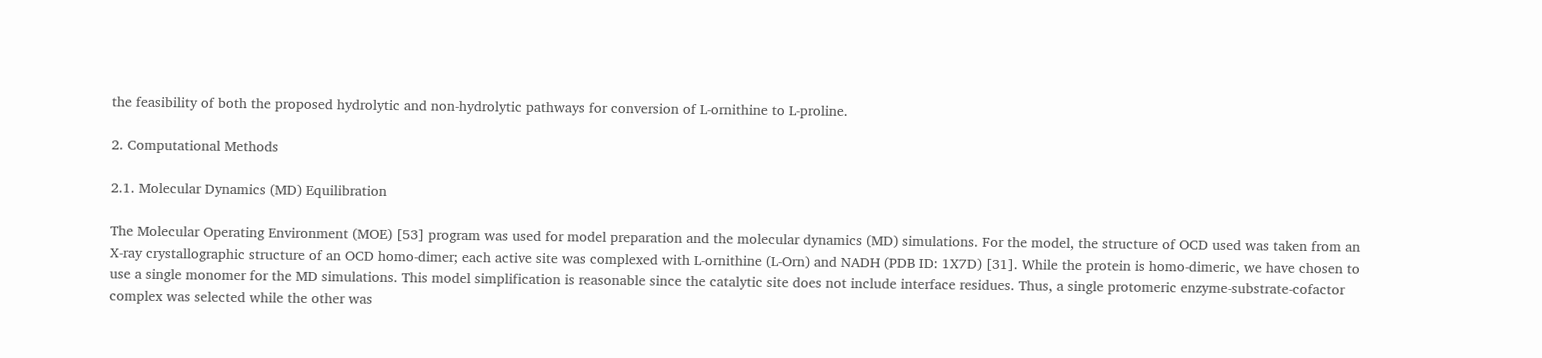the feasibility of both the proposed hydrolytic and non-hydrolytic pathways for conversion of L-ornithine to L-proline.

2. Computational Methods

2.1. Molecular Dynamics (MD) Equilibration

The Molecular Operating Environment (MOE) [53] program was used for model preparation and the molecular dynamics (MD) simulations. For the model, the structure of OCD used was taken from an X-ray crystallographic structure of an OCD homo-dimer; each active site was complexed with L-ornithine (L-Orn) and NADH (PDB ID: 1X7D) [31]. While the protein is homo-dimeric, we have chosen to use a single monomer for the MD simulations. This model simplification is reasonable since the catalytic site does not include interface residues. Thus, a single protomeric enzyme-substrate-cofactor complex was selected while the other was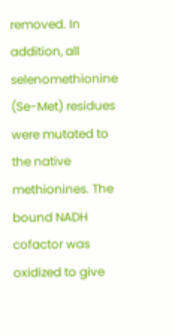removed. In addition, all selenomethionine (Se-Met) residues were mutated to the native methionines. The bound NADH cofactor was oxidized to give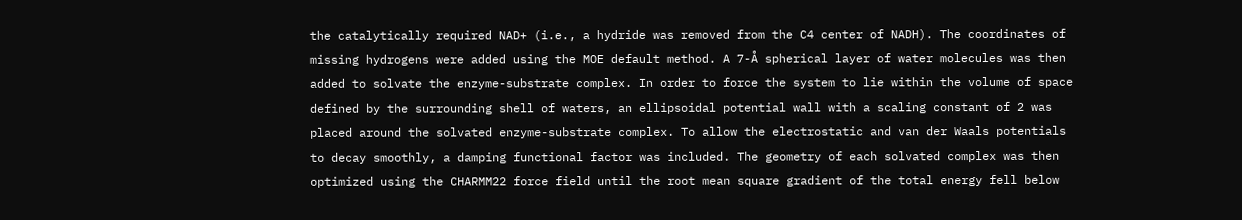the catalytically required NAD+ (i.e., a hydride was removed from the C4 center of NADH). The coordinates of missing hydrogens were added using the MOE default method. A 7-Å spherical layer of water molecules was then added to solvate the enzyme-substrate complex. In order to force the system to lie within the volume of space defined by the surrounding shell of waters, an ellipsoidal potential wall with a scaling constant of 2 was placed around the solvated enzyme-substrate complex. To allow the electrostatic and van der Waals potentials to decay smoothly, a damping functional factor was included. The geometry of each solvated complex was then optimized using the CHARMM22 force field until the root mean square gradient of the total energy fell below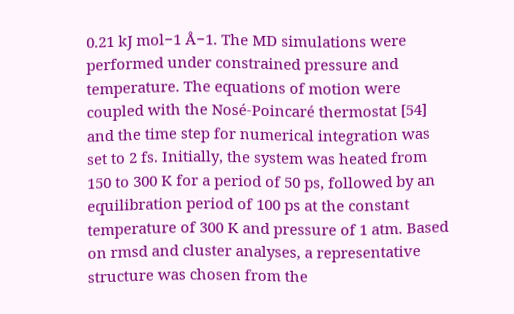0.21 kJ mol−1 Å−1. The MD simulations were performed under constrained pressure and temperature. The equations of motion were coupled with the Nosé-Poincaré thermostat [54] and the time step for numerical integration was set to 2 fs. Initially, the system was heated from 150 to 300 K for a period of 50 ps, followed by an equilibration period of 100 ps at the constant temperature of 300 K and pressure of 1 atm. Based on rmsd and cluster analyses, a representative structure was chosen from the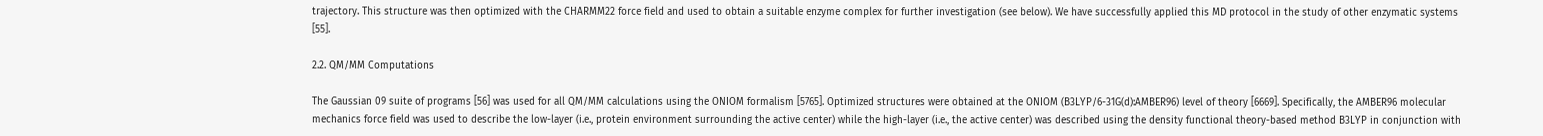trajectory. This structure was then optimized with the CHARMM22 force field and used to obtain a suitable enzyme complex for further investigation (see below). We have successfully applied this MD protocol in the study of other enzymatic systems [55].

2.2. QM/MM Computations

The Gaussian 09 suite of programs [56] was used for all QM/MM calculations using the ONIOM formalism [5765]. Optimized structures were obtained at the ONIOM (B3LYP/6-31G(d):AMBER96) level of theory [6669]. Specifically, the AMBER96 molecular mechanics force field was used to describe the low-layer (i.e., protein environment surrounding the active center) while the high-layer (i.e., the active center) was described using the density functional theory-based method B3LYP in conjunction with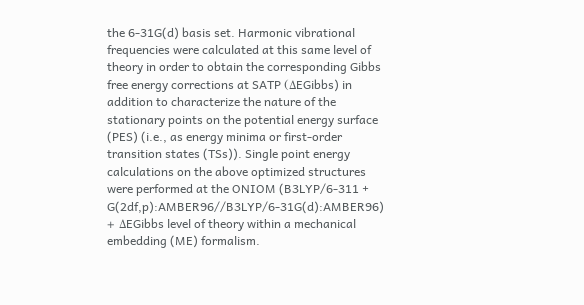the 6-31G(d) basis set. Harmonic vibrational frequencies were calculated at this same level of theory in order to obtain the corresponding Gibbs free energy corrections at SATP (ΔEGibbs) in addition to characterize the nature of the stationary points on the potential energy surface (PES) (i.e., as energy minima or first-order transition states (TSs)). Single point energy calculations on the above optimized structures were performed at the ONIOM (B3LYP/6-311 + G(2df,p):AMBER96//B3LYP/6-31G(d):AMBER96) + ΔEGibbs level of theory within a mechanical embedding (ME) formalism.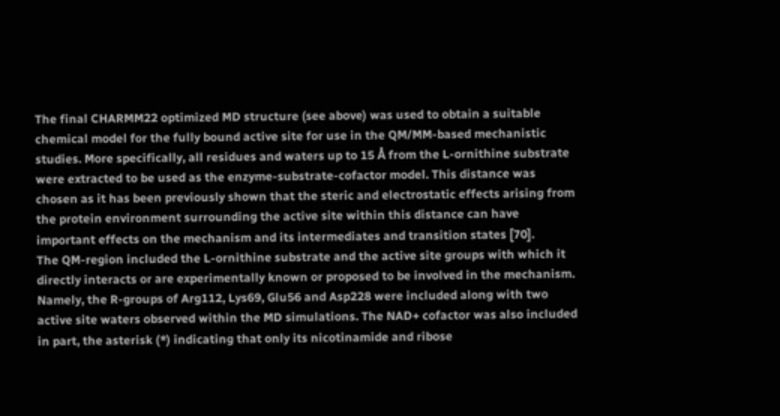The final CHARMM22 optimized MD structure (see above) was used to obtain a suitable chemical model for the fully bound active site for use in the QM/MM-based mechanistic studies. More specifically, all residues and waters up to 15 Å from the L-ornithine substrate were extracted to be used as the enzyme-substrate-cofactor model. This distance was chosen as it has been previously shown that the steric and electrostatic effects arising from the protein environment surrounding the active site within this distance can have important effects on the mechanism and its intermediates and transition states [70].
The QM-region included the L-ornithine substrate and the active site groups with which it directly interacts or are experimentally known or proposed to be involved in the mechanism. Namely, the R-groups of Arg112, Lys69, Glu56 and Asp228 were included along with two active site waters observed within the MD simulations. The NAD+ cofactor was also included in part, the asterisk (*) indicating that only its nicotinamide and ribose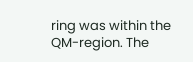ring was within the QM-region. The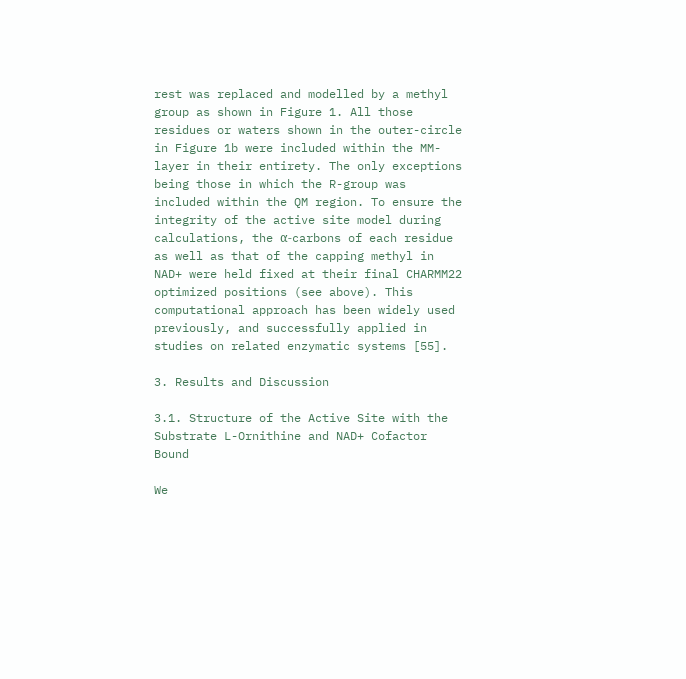rest was replaced and modelled by a methyl group as shown in Figure 1. All those residues or waters shown in the outer-circle in Figure 1b were included within the MM-layer in their entirety. The only exceptions being those in which the R-group was included within the QM region. To ensure the integrity of the active site model during calculations, the α-carbons of each residue as well as that of the capping methyl in NAD+ were held fixed at their final CHARMM22 optimized positions (see above). This computational approach has been widely used previously, and successfully applied in studies on related enzymatic systems [55].

3. Results and Discussion

3.1. Structure of the Active Site with the Substrate L-Ornithine and NAD+ Cofactor Bound

We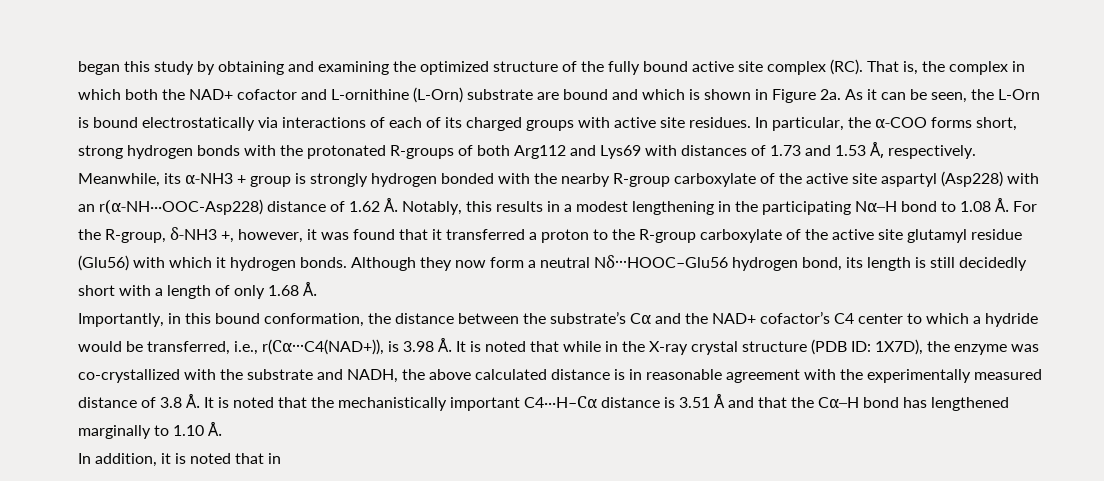began this study by obtaining and examining the optimized structure of the fully bound active site complex (RC). That is, the complex in which both the NAD+ cofactor and L-ornithine (L-Orn) substrate are bound and which is shown in Figure 2a. As it can be seen, the L-Orn is bound electrostatically via interactions of each of its charged groups with active site residues. In particular, the α-COO forms short, strong hydrogen bonds with the protonated R-groups of both Arg112 and Lys69 with distances of 1.73 and 1.53 Å, respectively. Meanwhile, its α-NH3 + group is strongly hydrogen bonded with the nearby R-group carboxylate of the active site aspartyl (Asp228) with an r(α-NH···OOC-Asp228) distance of 1.62 Å. Notably, this results in a modest lengthening in the participating Nα–H bond to 1.08 Å. For the R-group, δ-NH3 +, however, it was found that it transferred a proton to the R-group carboxylate of the active site glutamyl residue (Glu56) with which it hydrogen bonds. Although they now form a neutral Nδ···HOOC–Glu56 hydrogen bond, its length is still decidedly short with a length of only 1.68 Å.
Importantly, in this bound conformation, the distance between the substrate’s Cα and the NAD+ cofactor’s C4 center to which a hydride would be transferred, i.e., r(Cα···C4(NAD+)), is 3.98 Å. It is noted that while in the X-ray crystal structure (PDB ID: 1X7D), the enzyme was co-crystallized with the substrate and NADH, the above calculated distance is in reasonable agreement with the experimentally measured distance of 3.8 Å. It is noted that the mechanistically important C4···H–Cα distance is 3.51 Å and that the Cα–H bond has lengthened marginally to 1.10 Å.
In addition, it is noted that in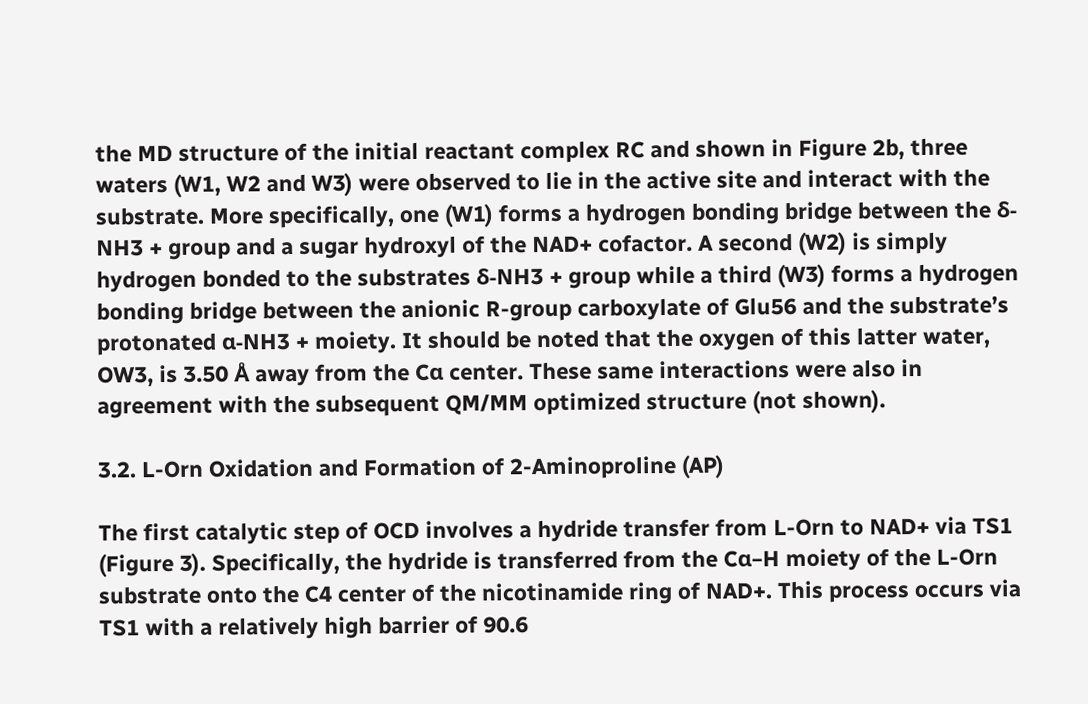the MD structure of the initial reactant complex RC and shown in Figure 2b, three waters (W1, W2 and W3) were observed to lie in the active site and interact with the substrate. More specifically, one (W1) forms a hydrogen bonding bridge between the δ-NH3 + group and a sugar hydroxyl of the NAD+ cofactor. A second (W2) is simply hydrogen bonded to the substrates δ-NH3 + group while a third (W3) forms a hydrogen bonding bridge between the anionic R-group carboxylate of Glu56 and the substrate’s protonated α-NH3 + moiety. It should be noted that the oxygen of this latter water, OW3, is 3.50 Å away from the Cα center. These same interactions were also in agreement with the subsequent QM/MM optimized structure (not shown).

3.2. L-Orn Oxidation and Formation of 2-Aminoproline (AP)

The first catalytic step of OCD involves a hydride transfer from L-Orn to NAD+ via TS1 (Figure 3). Specifically, the hydride is transferred from the Cα–H moiety of the L-Orn substrate onto the C4 center of the nicotinamide ring of NAD+. This process occurs via TS1 with a relatively high barrier of 90.6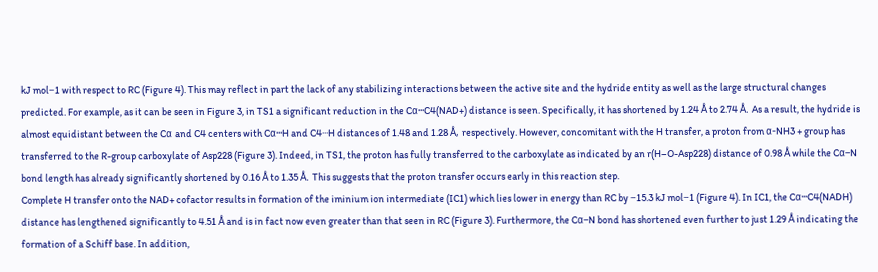kJ mol−1 with respect to RC (Figure 4). This may reflect in part the lack of any stabilizing interactions between the active site and the hydride entity as well as the large structural changes predicted. For example, as it can be seen in Figure 3, in TS1 a significant reduction in the Cα···C4(NAD+) distance is seen. Specifically, it has shortened by 1.24 Å to 2.74 Å. As a result, the hydride is almost equidistant between the Cα and C4 centers with Cα···H and C4···H distances of 1.48 and 1.28 Å, respectively. However, concomitant with the H transfer, a proton from α-NH3 + group has transferred to the R-group carboxylate of Asp228 (Figure 3). Indeed, in TS1, the proton has fully transferred to the carboxylate as indicated by an r(H–O-Asp228) distance of 0.98 Å while the Cα–N bond length has already significantly shortened by 0.16 Å to 1.35 Å. This suggests that the proton transfer occurs early in this reaction step.
Complete H transfer onto the NAD+ cofactor results in formation of the iminium ion intermediate (IC1) which lies lower in energy than RC by −15.3 kJ mol−1 (Figure 4). In IC1, the Cα···C4(NADH) distance has lengthened significantly to 4.51 Å and is in fact now even greater than that seen in RC (Figure 3). Furthermore, the Cα–N bond has shortened even further to just 1.29 Å indicating the formation of a Schiff base. In addition,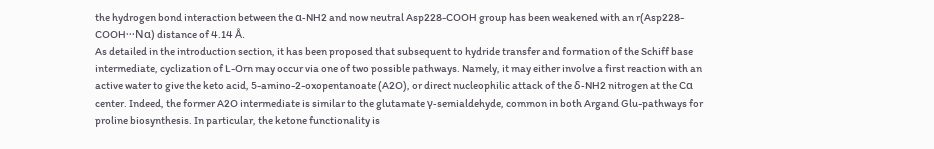the hydrogen bond interaction between the α-NH2 and now neutral Asp228-COOH group has been weakened with an r(Asp228-COOH···Nα) distance of 4.14 Å.
As detailed in the introduction section, it has been proposed that subsequent to hydride transfer and formation of the Schiff base intermediate, cyclization of L-Orn may occur via one of two possible pathways. Namely, it may either involve a first reaction with an active water to give the keto acid, 5-amino-2-oxopentanoate (A2O), or direct nucleophilic attack of the δ-NH2 nitrogen at the Cα center. Indeed, the former A2O intermediate is similar to the glutamate γ-semialdehyde, common in both Argand Glu-pathways for proline biosynthesis. In particular, the ketone functionality is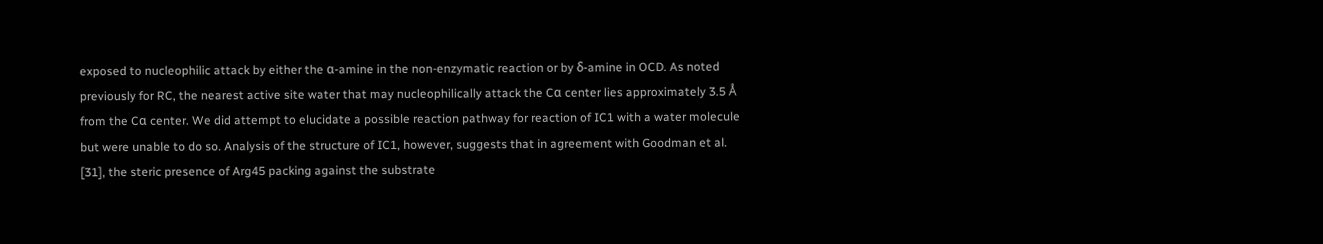exposed to nucleophilic attack by either the α-amine in the non-enzymatic reaction or by δ-amine in OCD. As noted previously for RC, the nearest active site water that may nucleophilically attack the Cα center lies approximately 3.5 Å from the Cα center. We did attempt to elucidate a possible reaction pathway for reaction of IC1 with a water molecule but were unable to do so. Analysis of the structure of IC1, however, suggests that in agreement with Goodman et al. [31], the steric presence of Arg45 packing against the substrate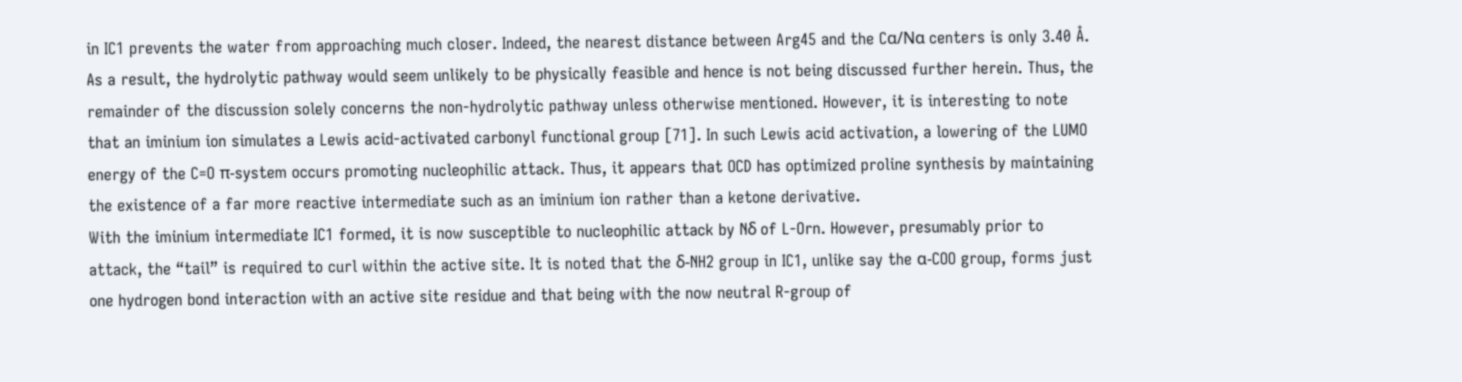in IC1 prevents the water from approaching much closer. Indeed, the nearest distance between Arg45 and the Cα/Nα centers is only 3.40 Å. As a result, the hydrolytic pathway would seem unlikely to be physically feasible and hence is not being discussed further herein. Thus, the remainder of the discussion solely concerns the non-hydrolytic pathway unless otherwise mentioned. However, it is interesting to note that an iminium ion simulates a Lewis acid-activated carbonyl functional group [71]. In such Lewis acid activation, a lowering of the LUMO energy of the C=O π-system occurs promoting nucleophilic attack. Thus, it appears that OCD has optimized proline synthesis by maintaining the existence of a far more reactive intermediate such as an iminium ion rather than a ketone derivative.
With the iminium intermediate IC1 formed, it is now susceptible to nucleophilic attack by Nδ of L-Orn. However, presumably prior to attack, the “tail” is required to curl within the active site. It is noted that the δ-NH2 group in IC1, unlike say the α-COO group, forms just one hydrogen bond interaction with an active site residue and that being with the now neutral R-group of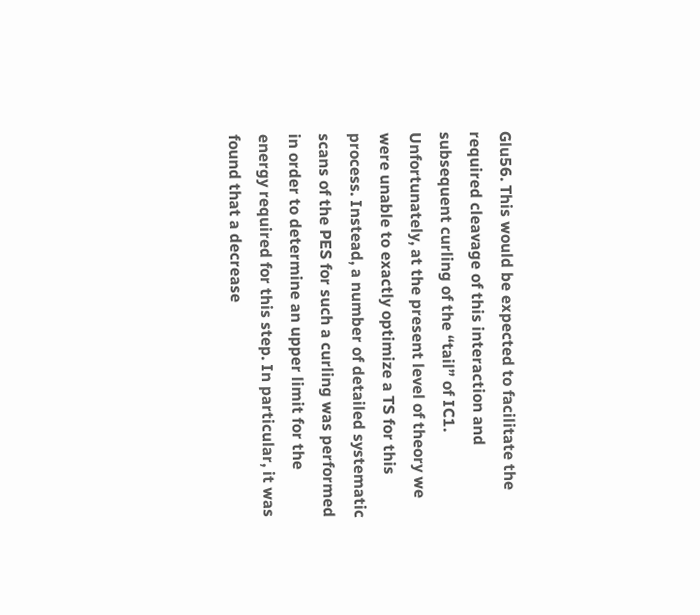Glu56. This would be expected to facilitate the required cleavage of this interaction and subsequent curling of the “tail” of IC1. Unfortunately, at the present level of theory we were unable to exactly optimize a TS for this process. Instead, a number of detailed systematic scans of the PES for such a curling was performed in order to determine an upper limit for the energy required for this step. In particular, it was found that a decrease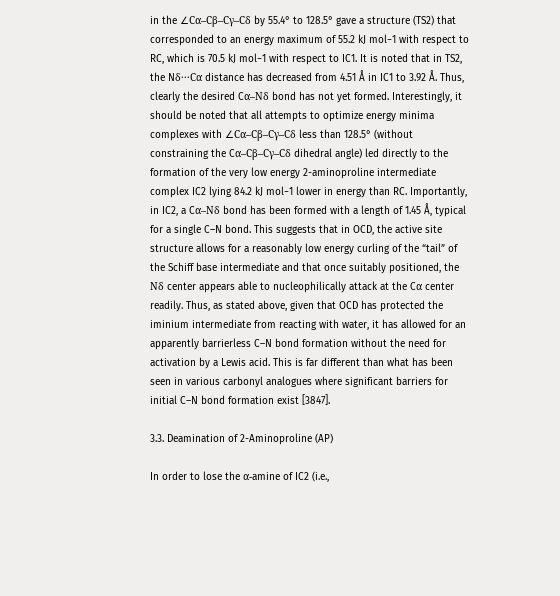in the ∠Cα–Cβ–Cγ–Cδ by 55.4° to 128.5° gave a structure (TS2) that corresponded to an energy maximum of 55.2 kJ mol−1 with respect to RC, which is 70.5 kJ mol−1 with respect to IC1. It is noted that in TS2, the Nδ···Cα distance has decreased from 4.51 Å in IC1 to 3.92 Å. Thus, clearly the desired Cα–Nδ bond has not yet formed. Interestingly, it should be noted that all attempts to optimize energy minima complexes with ∠Cα–Cβ–Cγ–Cδ less than 128.5° (without constraining the Cα–Cβ–Cγ–Cδ dihedral angle) led directly to the formation of the very low energy 2-aminoproline intermediate complex IC2 lying 84.2 kJ mol−1 lower in energy than RC. Importantly, in IC2, a Cα–Nδ bond has been formed with a length of 1.45 Å, typical for a single C–N bond. This suggests that in OCD, the active site structure allows for a reasonably low energy curling of the “tail” of the Schiff base intermediate and that once suitably positioned, the Nδ center appears able to nucleophilically attack at the Cα center readily. Thus, as stated above, given that OCD has protected the iminium intermediate from reacting with water, it has allowed for an apparently barrierless C–N bond formation without the need for activation by a Lewis acid. This is far different than what has been seen in various carbonyl analogues where significant barriers for initial C–N bond formation exist [3847].

3.3. Deamination of 2-Aminoproline (AP)

In order to lose the α-amine of IC2 (i.e.,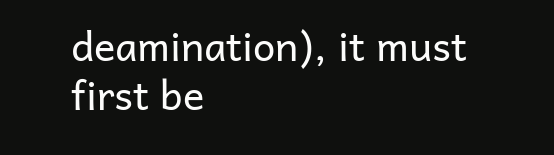deamination), it must first be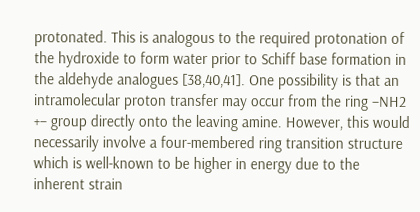protonated. This is analogous to the required protonation of the hydroxide to form water prior to Schiff base formation in the aldehyde analogues [38,40,41]. One possibility is that an intramolecular proton transfer may occur from the ring –NH2 +– group directly onto the leaving amine. However, this would necessarily involve a four-membered ring transition structure which is well-known to be higher in energy due to the inherent strain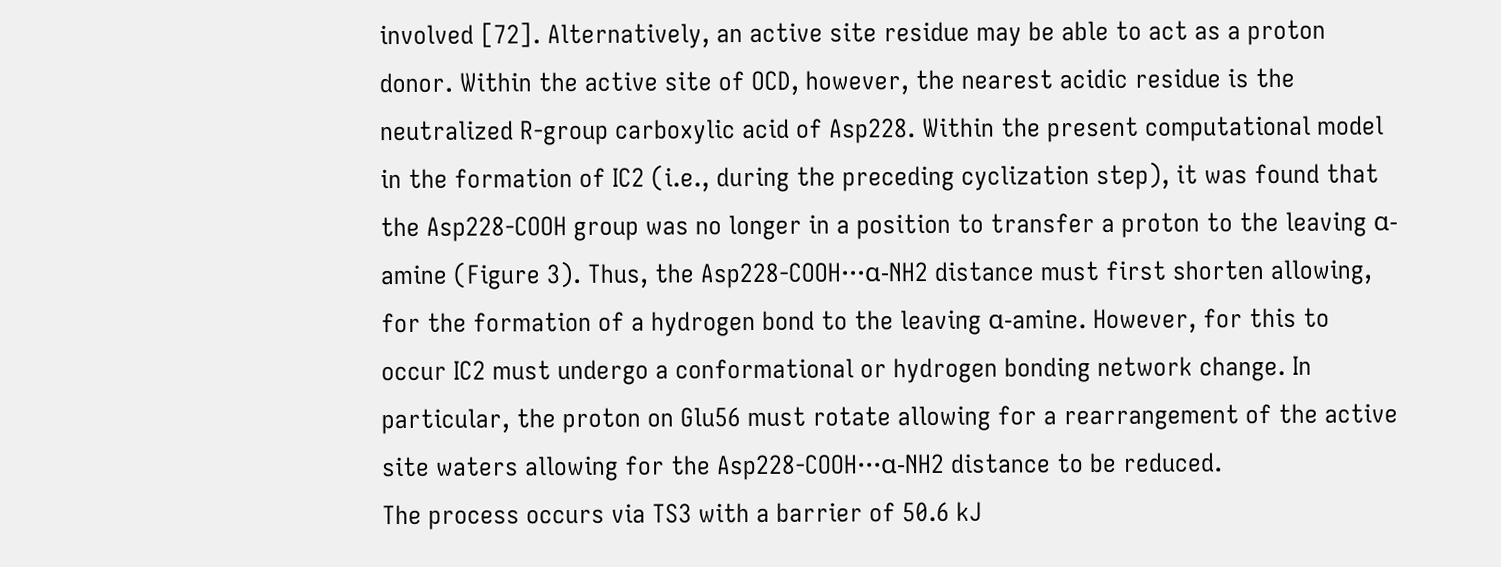involved [72]. Alternatively, an active site residue may be able to act as a proton donor. Within the active site of OCD, however, the nearest acidic residue is the neutralized R-group carboxylic acid of Asp228. Within the present computational model in the formation of IC2 (i.e., during the preceding cyclization step), it was found that the Asp228-COOH group was no longer in a position to transfer a proton to the leaving α-amine (Figure 3). Thus, the Asp228-COOH···α-NH2 distance must first shorten allowing, for the formation of a hydrogen bond to the leaving α-amine. However, for this to occur IC2 must undergo a conformational or hydrogen bonding network change. In particular, the proton on Glu56 must rotate allowing for a rearrangement of the active site waters allowing for the Asp228-COOH···α-NH2 distance to be reduced.
The process occurs via TS3 with a barrier of 50.6 kJ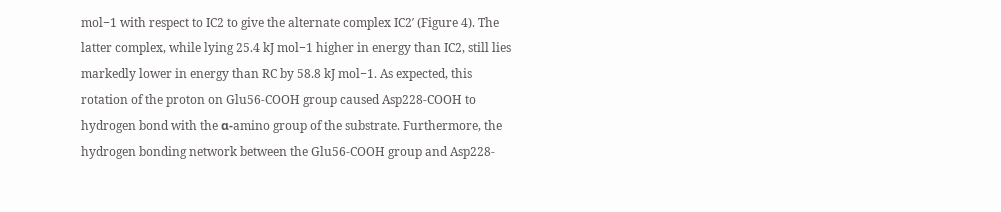mol−1 with respect to IC2 to give the alternate complex IC2′ (Figure 4). The latter complex, while lying 25.4 kJ mol−1 higher in energy than IC2, still lies markedly lower in energy than RC by 58.8 kJ mol−1. As expected, this rotation of the proton on Glu56-COOH group caused Asp228-COOH to hydrogen bond with the α-amino group of the substrate. Furthermore, the hydrogen bonding network between the Glu56-COOH group and Asp228-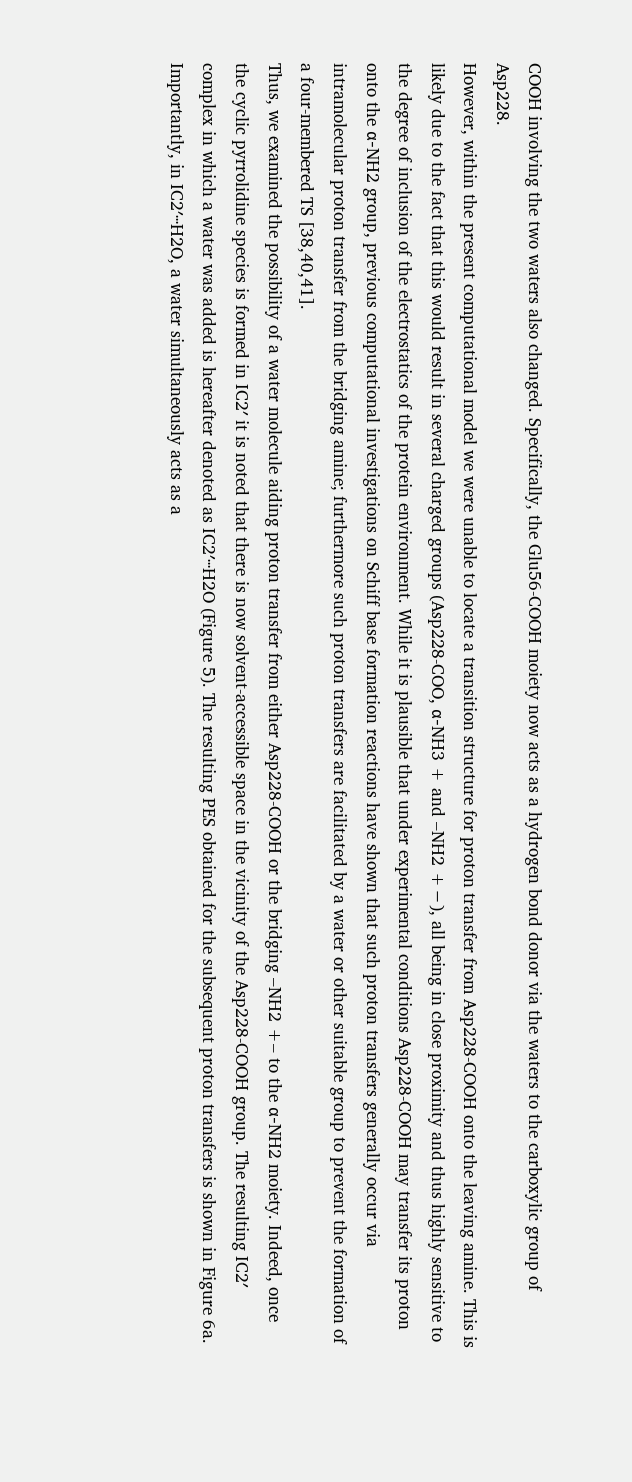COOH involving the two waters also changed. Specifically, the Glu56-COOH moiety now acts as a hydrogen bond donor via the waters to the carboxylic group of Asp228.
However, within the present computational model we were unable to locate a transition structure for proton transfer from Asp228-COOH onto the leaving amine. This is likely due to the fact that this would result in several charged groups (Asp228-COO, α-NH3 + and –NH2 +−), all being in close proximity and thus highly sensitive to the degree of inclusion of the electrostatics of the protein environment. While it is plausible that under experimental conditions Asp228-COOH may transfer its proton onto the α-NH2 group, previous computational investigations on Schiff base formation reactions have shown that such proton transfers generally occur via intramolecular proton transfer from the bridging amine; furthermore such proton transfers are facilitated by a water or other suitable group to prevent the formation of a four-membered TS [38,40,41].
Thus, we examined the possibility of a water molecule aiding proton transfer from either Asp228-COOH or the bridging –NH2 +– to the α-NH2 moiety. Indeed, once the cyclic pyrrolidine species is formed in IC2′ it is noted that there is now solvent-accessible space in the vicinity of the Asp228-COOH group. The resulting IC2′ complex in which a water was added is hereafter denoted as IC2′···H2O (Figure 5). The resulting PES obtained for the subsequent proton transfers is shown in Figure 6a. Importantly, in IC2′···H2O, a water simultaneously acts as a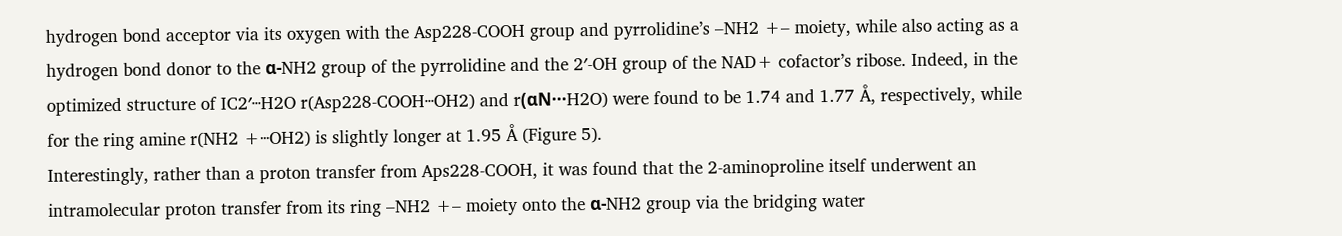hydrogen bond acceptor via its oxygen with the Asp228-COOH group and pyrrolidine’s –NH2 +– moiety, while also acting as a hydrogen bond donor to the α-NH2 group of the pyrrolidine and the 2′-OH group of the NAD+ cofactor’s ribose. Indeed, in the optimized structure of IC2′···H2O r(Asp228-COOH···OH2) and r(αN···H2O) were found to be 1.74 and 1.77 Å, respectively, while for the ring amine r(NH2 +···OH2) is slightly longer at 1.95 Å (Figure 5).
Interestingly, rather than a proton transfer from Aps228-COOH, it was found that the 2-aminoproline itself underwent an intramolecular proton transfer from its ring –NH2 +– moiety onto the α-NH2 group via the bridging water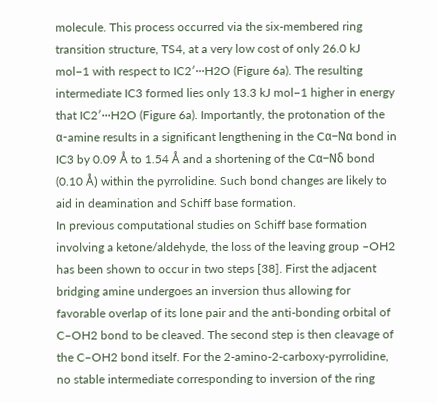molecule. This process occurred via the six-membered ring transition structure, TS4, at a very low cost of only 26.0 kJ mol−1 with respect to IC2′···H2O (Figure 6a). The resulting intermediate IC3 formed lies only 13.3 kJ mol−1 higher in energy that IC2′···H2O (Figure 6a). Importantly, the protonation of the α-amine results in a significant lengthening in the Cα–Nα bond in IC3 by 0.09 Å to 1.54 Å and a shortening of the Cα–Nδ bond (0.10 Å) within the pyrrolidine. Such bond changes are likely to aid in deamination and Schiff base formation.
In previous computational studies on Schiff base formation involving a ketone/aldehyde, the loss of the leaving group –OH2 has been shown to occur in two steps [38]. First the adjacent bridging amine undergoes an inversion thus allowing for favorable overlap of its lone pair and the anti-bonding orbital of C–OH2 bond to be cleaved. The second step is then cleavage of the C–OH2 bond itself. For the 2-amino-2-carboxy-pyrrolidine, no stable intermediate corresponding to inversion of the ring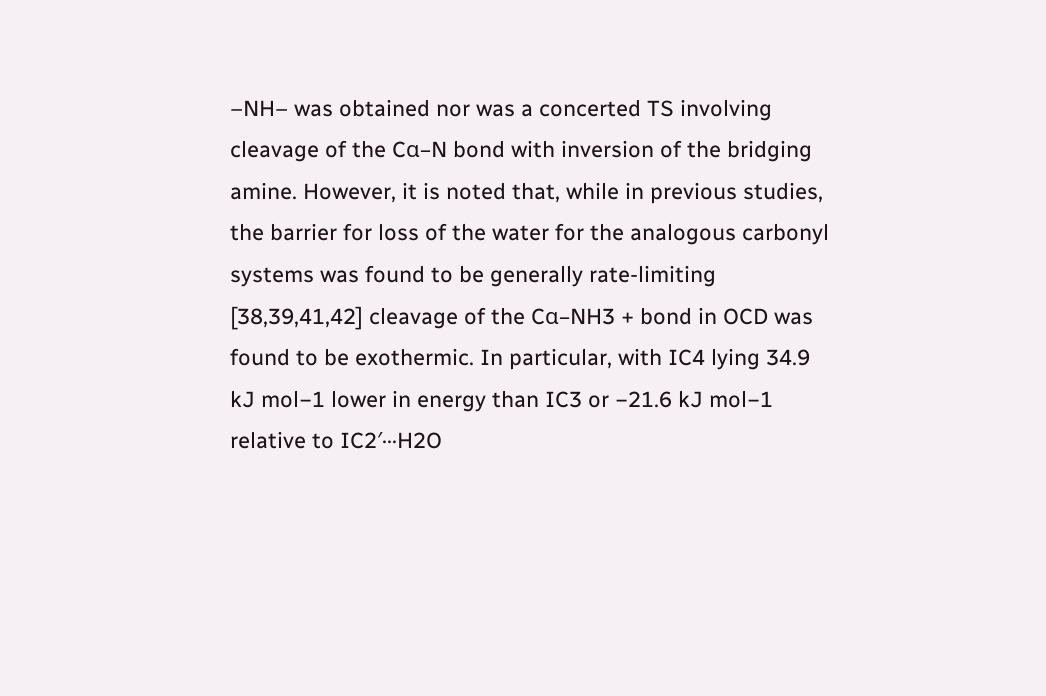–NH– was obtained nor was a concerted TS involving cleavage of the Cα–N bond with inversion of the bridging amine. However, it is noted that, while in previous studies, the barrier for loss of the water for the analogous carbonyl systems was found to be generally rate-limiting [38,39,41,42] cleavage of the Cα–NH3 + bond in OCD was found to be exothermic. In particular, with IC4 lying 34.9 kJ mol−1 lower in energy than IC3 or −21.6 kJ mol−1 relative to IC2′···H2O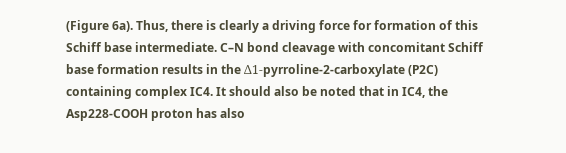(Figure 6a). Thus, there is clearly a driving force for formation of this Schiff base intermediate. C–N bond cleavage with concomitant Schiff base formation results in the Δ1-pyrroline-2-carboxylate (P2C) containing complex IC4. It should also be noted that in IC4, the Asp228-COOH proton has also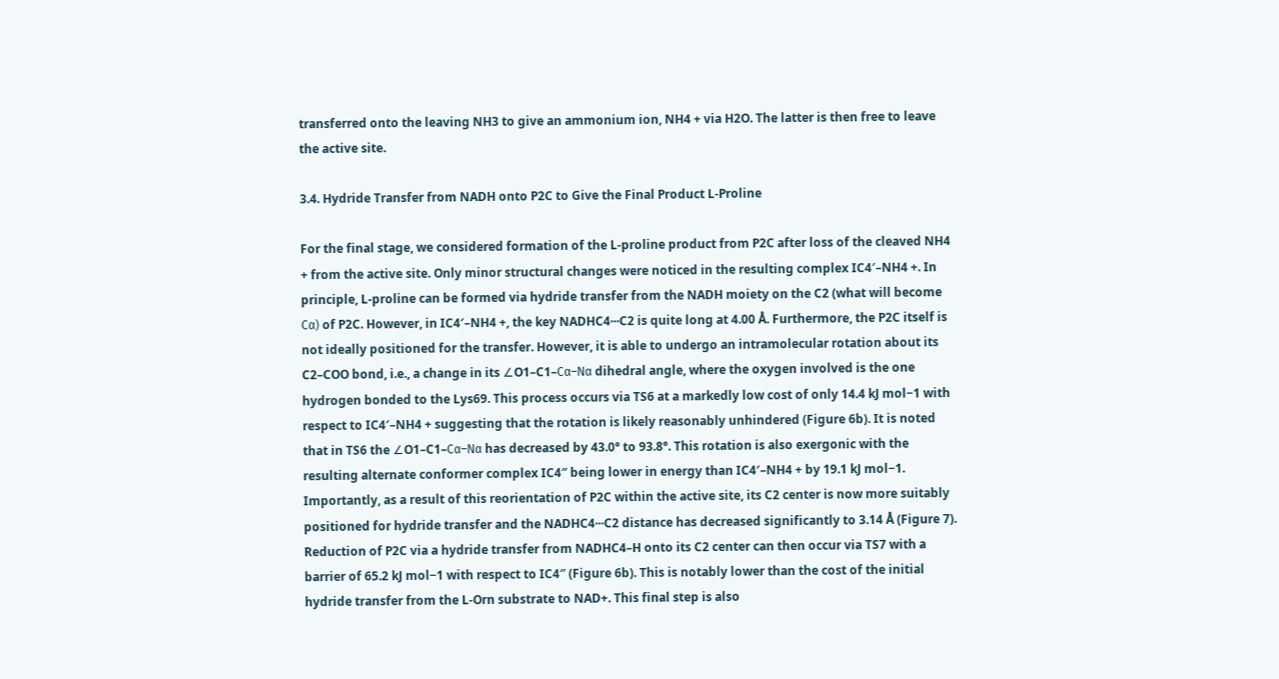transferred onto the leaving NH3 to give an ammonium ion, NH4 + via H2O. The latter is then free to leave the active site.

3.4. Hydride Transfer from NADH onto P2C to Give the Final Product L-Proline

For the final stage, we considered formation of the L-proline product from P2C after loss of the cleaved NH4 + from the active site. Only minor structural changes were noticed in the resulting complex IC4′–NH4 +. In principle, L-proline can be formed via hydride transfer from the NADH moiety on the C2 (what will become Cα) of P2C. However, in IC4′–NH4 +, the key NADHC4···C2 is quite long at 4.00 Å. Furthermore, the P2C itself is not ideally positioned for the transfer. However, it is able to undergo an intramolecular rotation about its C2–COO bond, i.e., a change in its ∠O1–C1–Cα–Nα dihedral angle, where the oxygen involved is the one hydrogen bonded to the Lys69. This process occurs via TS6 at a markedly low cost of only 14.4 kJ mol−1 with respect to IC4′–NH4 + suggesting that the rotation is likely reasonably unhindered (Figure 6b). It is noted that in TS6 the ∠O1–C1–Cα–Nα has decreased by 43.0° to 93.8°. This rotation is also exergonic with the resulting alternate conformer complex IC4″ being lower in energy than IC4′–NH4 + by 19.1 kJ mol−1. Importantly, as a result of this reorientation of P2C within the active site, its C2 center is now more suitably positioned for hydride transfer and the NADHC4···C2 distance has decreased significantly to 3.14 Å (Figure 7).
Reduction of P2C via a hydride transfer from NADHC4–H onto its C2 center can then occur via TS7 with a barrier of 65.2 kJ mol−1 with respect to IC4″ (Figure 6b). This is notably lower than the cost of the initial hydride transfer from the L-Orn substrate to NAD+. This final step is also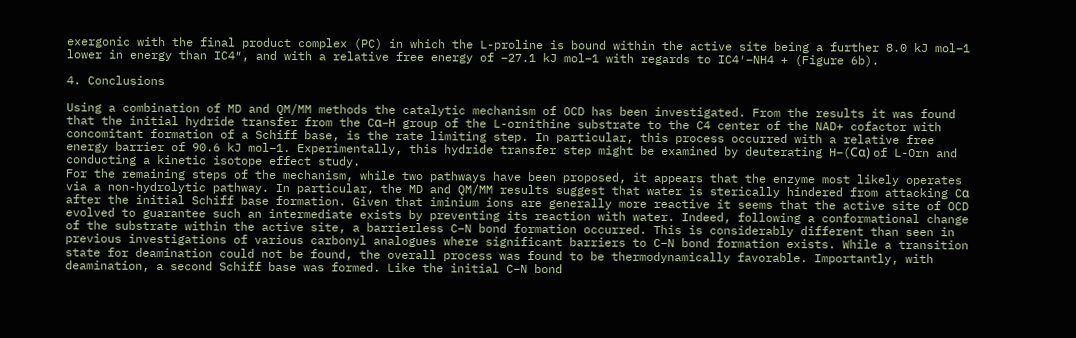exergonic with the final product complex (PC) in which the L-proline is bound within the active site being a further 8.0 kJ mol−1 lower in energy than IC4″, and with a relative free energy of −27.1 kJ mol−1 with regards to IC4′–NH4 + (Figure 6b).

4. Conclusions

Using a combination of MD and QM/MM methods the catalytic mechanism of OCD has been investigated. From the results it was found that the initial hydride transfer from the Cα–H group of the L-ornithine substrate to the C4 center of the NAD+ cofactor with concomitant formation of a Schiff base, is the rate limiting step. In particular, this process occurred with a relative free energy barrier of 90.6 kJ mol−1. Experimentally, this hydride transfer step might be examined by deuterating H–(Cα) of L-Orn and conducting a kinetic isotope effect study.
For the remaining steps of the mechanism, while two pathways have been proposed, it appears that the enzyme most likely operates via a non-hydrolytic pathway. In particular, the MD and QM/MM results suggest that water is sterically hindered from attacking Cα after the initial Schiff base formation. Given that iminium ions are generally more reactive it seems that the active site of OCD evolved to guarantee such an intermediate exists by preventing its reaction with water. Indeed, following a conformational change of the substrate within the active site, a barrierless C–N bond formation occurred. This is considerably different than seen in previous investigations of various carbonyl analogues where significant barriers to C–N bond formation exists. While a transition state for deamination could not be found, the overall process was found to be thermodynamically favorable. Importantly, with deamination, a second Schiff base was formed. Like the initial C–N bond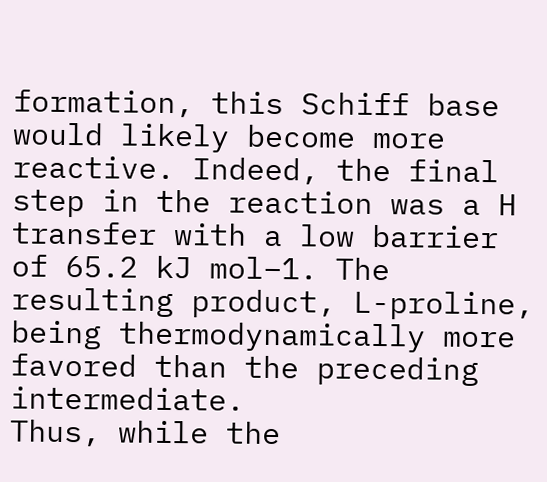formation, this Schiff base would likely become more reactive. Indeed, the final step in the reaction was a H transfer with a low barrier of 65.2 kJ mol−1. The resulting product, L-proline, being thermodynamically more favored than the preceding intermediate.
Thus, while the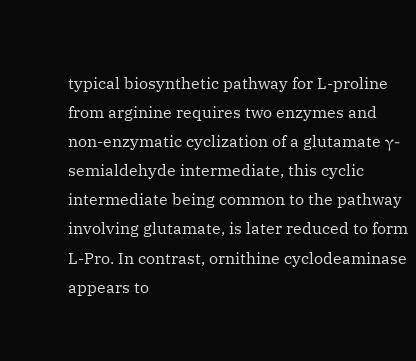typical biosynthetic pathway for L-proline from arginine requires two enzymes and non-enzymatic cyclization of a glutamate γ-semialdehyde intermediate, this cyclic intermediate being common to the pathway involving glutamate, is later reduced to form L-Pro. In contrast, ornithine cyclodeaminase appears to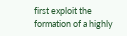first exploit the formation of a highly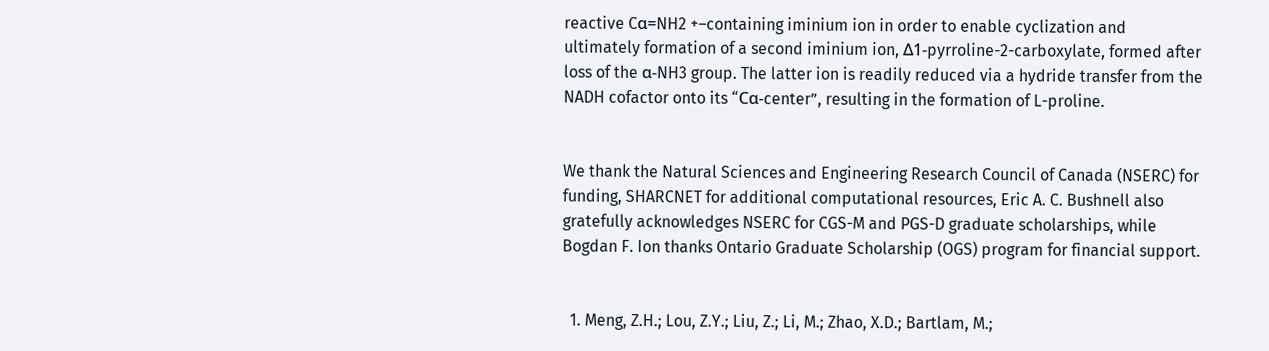reactive Cα=NH2 +–containing iminium ion in order to enable cyclization and ultimately formation of a second iminium ion, Δ1-pyrroline-2-carboxylate, formed after loss of the α-NH3 group. The latter ion is readily reduced via a hydride transfer from the NADH cofactor onto its “Cα-center”, resulting in the formation of L-proline.


We thank the Natural Sciences and Engineering Research Council of Canada (NSERC) for funding, SHARCNET for additional computational resources, Eric A. C. Bushnell also gratefully acknowledges NSERC for CGS-M and PGS-D graduate scholarships, while Bogdan F. Ion thanks Ontario Graduate Scholarship (OGS) program for financial support.


  1. Meng, Z.H.; Lou, Z.Y.; Liu, Z.; Li, M.; Zhao, X.D.; Bartlam, M.;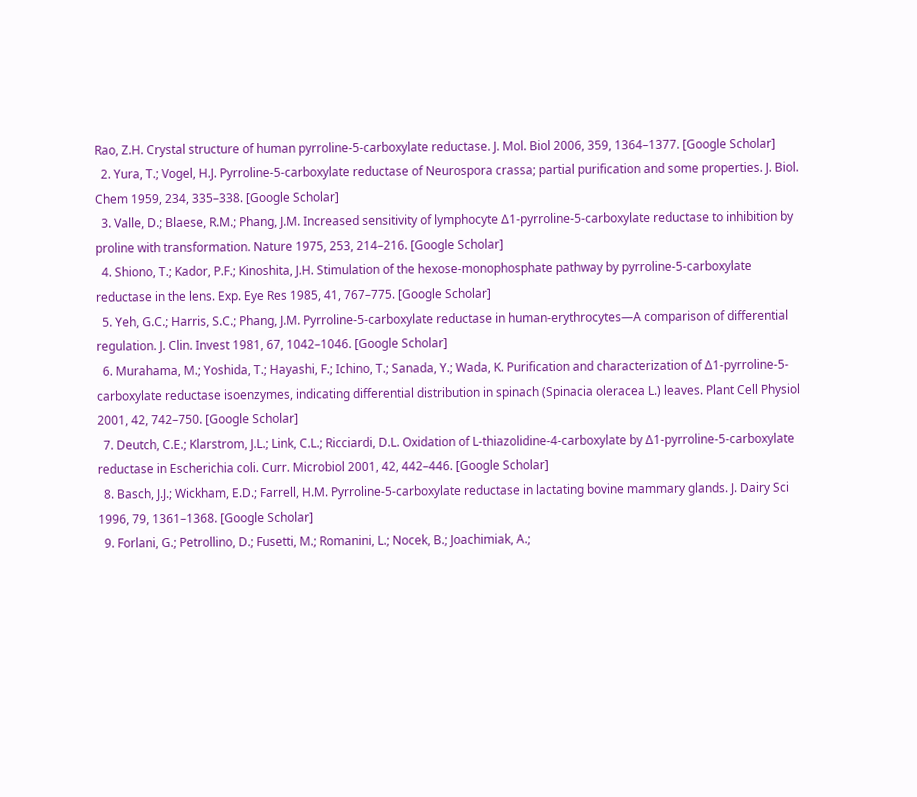Rao, Z.H. Crystal structure of human pyrroline-5-carboxylate reductase. J. Mol. Biol 2006, 359, 1364–1377. [Google Scholar]
  2. Yura, T.; Vogel, H.J. Pyrroline-5-carboxylate reductase of Neurospora crassa; partial purification and some properties. J. Biol. Chem 1959, 234, 335–338. [Google Scholar]
  3. Valle, D.; Blaese, R.M.; Phang, J.M. Increased sensitivity of lymphocyte Δ1-pyrroline-5-carboxylate reductase to inhibition by proline with transformation. Nature 1975, 253, 214–216. [Google Scholar]
  4. Shiono, T.; Kador, P.F.; Kinoshita, J.H. Stimulation of the hexose-monophosphate pathway by pyrroline-5-carboxylate reductase in the lens. Exp. Eye Res 1985, 41, 767–775. [Google Scholar]
  5. Yeh, G.C.; Harris, S.C.; Phang, J.M. Pyrroline-5-carboxylate reductase in human-erythrocytes—A comparison of differential regulation. J. Clin. Invest 1981, 67, 1042–1046. [Google Scholar]
  6. Murahama, M.; Yoshida, T.; Hayashi, F.; Ichino, T.; Sanada, Y.; Wada, K. Purification and characterization of Δ1-pyrroline-5-carboxylate reductase isoenzymes, indicating differential distribution in spinach (Spinacia oleracea L.) leaves. Plant Cell Physiol 2001, 42, 742–750. [Google Scholar]
  7. Deutch, C.E.; Klarstrom, J.L.; Link, C.L.; Ricciardi, D.L. Oxidation of L-thiazolidine-4-carboxylate by Δ1-pyrroline-5-carboxylate reductase in Escherichia coli. Curr. Microbiol 2001, 42, 442–446. [Google Scholar]
  8. Basch, J.J.; Wickham, E.D.; Farrell, H.M. Pyrroline-5-carboxylate reductase in lactating bovine mammary glands. J. Dairy Sci 1996, 79, 1361–1368. [Google Scholar]
  9. Forlani, G.; Petrollino, D.; Fusetti, M.; Romanini, L.; Nocek, B.; Joachimiak, A.;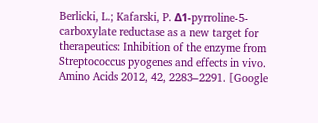Berlicki, L.; Kafarski, P. Δ1-pyrroline-5-carboxylate reductase as a new target for therapeutics: Inhibition of the enzyme from Streptococcus pyogenes and effects in vivo. Amino Acids 2012, 42, 2283–2291. [Google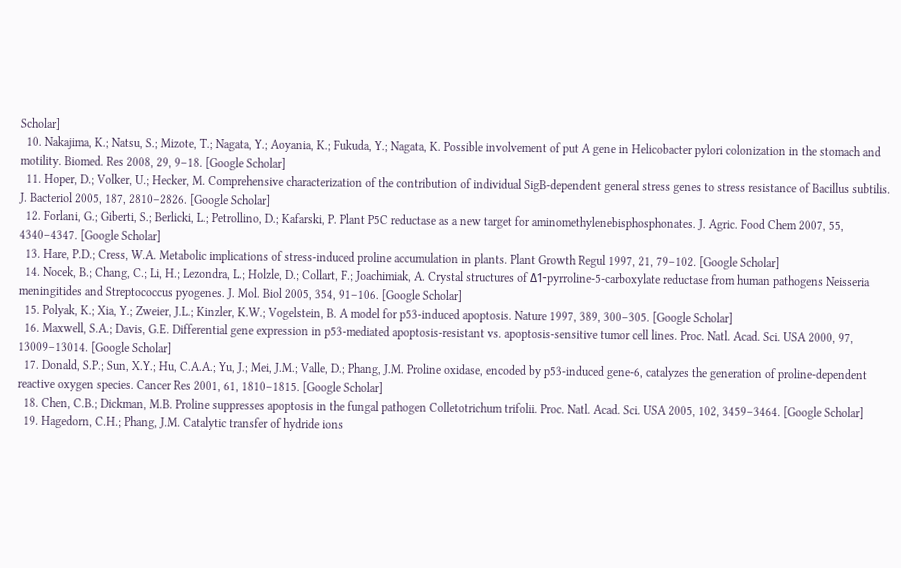Scholar]
  10. Nakajima, K.; Natsu, S.; Mizote, T.; Nagata, Y.; Aoyania, K.; Fukuda, Y.; Nagata, K. Possible involvement of put A gene in Helicobacter pylori colonization in the stomach and motility. Biomed. Res 2008, 29, 9–18. [Google Scholar]
  11. Hoper, D.; Volker, U.; Hecker, M. Comprehensive characterization of the contribution of individual SigB-dependent general stress genes to stress resistance of Bacillus subtilis. J. Bacteriol 2005, 187, 2810–2826. [Google Scholar]
  12. Forlani, G.; Giberti, S.; Berlicki, L.; Petrollino, D.; Kafarski, P. Plant P5C reductase as a new target for aminomethylenebisphosphonates. J. Agric. Food Chem 2007, 55, 4340–4347. [Google Scholar]
  13. Hare, P.D.; Cress, W.A. Metabolic implications of stress-induced proline accumulation in plants. Plant Growth Regul 1997, 21, 79–102. [Google Scholar]
  14. Nocek, B.; Chang, C.; Li, H.; Lezondra, L.; Holzle, D.; Collart, F.; Joachimiak, A. Crystal structures of Δ1-pyrroline-5-carboxylate reductase from human pathogens Neisseria meningitides and Streptococcus pyogenes. J. Mol. Biol 2005, 354, 91–106. [Google Scholar]
  15. Polyak, K.; Xia, Y.; Zweier, J.L.; Kinzler, K.W.; Vogelstein, B. A model for p53-induced apoptosis. Nature 1997, 389, 300–305. [Google Scholar]
  16. Maxwell, S.A.; Davis, G.E. Differential gene expression in p53-mediated apoptosis-resistant vs. apoptosis-sensitive tumor cell lines. Proc. Natl. Acad. Sci. USA 2000, 97, 13009–13014. [Google Scholar]
  17. Donald, S.P.; Sun, X.Y.; Hu, C.A.A.; Yu, J.; Mei, J.M.; Valle, D.; Phang, J.M. Proline oxidase, encoded by p53-induced gene-6, catalyzes the generation of proline-dependent reactive oxygen species. Cancer Res 2001, 61, 1810–1815. [Google Scholar]
  18. Chen, C.B.; Dickman, M.B. Proline suppresses apoptosis in the fungal pathogen Colletotrichum trifolii. Proc. Natl. Acad. Sci. USA 2005, 102, 3459–3464. [Google Scholar]
  19. Hagedorn, C.H.; Phang, J.M. Catalytic transfer of hydride ions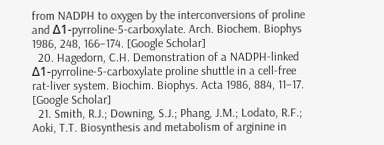from NADPH to oxygen by the interconversions of proline and Δ1-pyrroline-5-carboxylate. Arch. Biochem. Biophys 1986, 248, 166–174. [Google Scholar]
  20. Hagedorn, C.H. Demonstration of a NADPH-linked Δ1-pyrroline-5-carboxylate proline shuttle in a cell-free rat-liver system. Biochim. Biophys. Acta 1986, 884, 11–17. [Google Scholar]
  21. Smith, R.J.; Downing, S.J.; Phang, J.M.; Lodato, R.F.; Aoki, T.T. Biosynthesis and metabolism of arginine in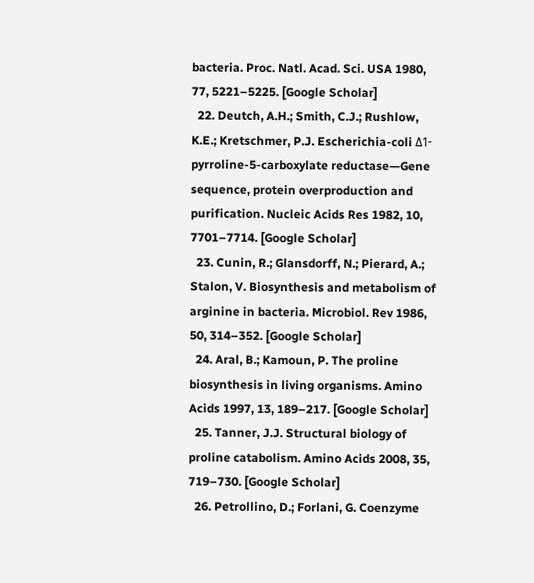bacteria. Proc. Natl. Acad. Sci. USA 1980, 77, 5221–5225. [Google Scholar]
  22. Deutch, A.H.; Smith, C.J.; Rushlow, K.E.; Kretschmer, P.J. Escherichia-coli Δ1-pyrroline-5-carboxylate reductase—Gene sequence, protein overproduction and purification. Nucleic Acids Res 1982, 10, 7701–7714. [Google Scholar]
  23. Cunin, R.; Glansdorff, N.; Pierard, A.; Stalon, V. Biosynthesis and metabolism of arginine in bacteria. Microbiol. Rev 1986, 50, 314–352. [Google Scholar]
  24. Aral, B.; Kamoun, P. The proline biosynthesis in living organisms. Amino Acids 1997, 13, 189–217. [Google Scholar]
  25. Tanner, J.J. Structural biology of proline catabolism. Amino Acids 2008, 35, 719–730. [Google Scholar]
  26. Petrollino, D.; Forlani, G. Coenzyme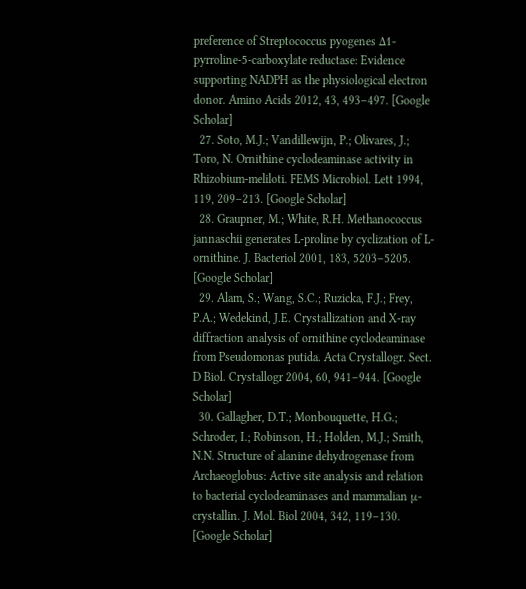preference of Streptococcus pyogenes Δ1-pyrroline-5-carboxylate reductase: Evidence supporting NADPH as the physiological electron donor. Amino Acids 2012, 43, 493–497. [Google Scholar]
  27. Soto, M.J.; Vandillewijn, P.; Olivares, J.; Toro, N. Ornithine cyclodeaminase activity in Rhizobium-meliloti. FEMS Microbiol. Lett 1994, 119, 209–213. [Google Scholar]
  28. Graupner, M.; White, R.H. Methanococcus jannaschii generates L-proline by cyclization of L-ornithine. J. Bacteriol 2001, 183, 5203–5205. [Google Scholar]
  29. Alam, S.; Wang, S.C.; Ruzicka, F.J.; Frey, P.A.; Wedekind, J.E. Crystallization and X-ray diffraction analysis of ornithine cyclodeaminase from Pseudomonas putida. Acta Crystallogr. Sect. D Biol. Crystallogr 2004, 60, 941–944. [Google Scholar]
  30. Gallagher, D.T.; Monbouquette, H.G.; Schroder, I.; Robinson, H.; Holden, M.J.; Smith, N.N. Structure of alanine dehydrogenase from Archaeoglobus: Active site analysis and relation to bacterial cyclodeaminases and mammalian μ-crystallin. J. Mol. Biol 2004, 342, 119–130. [Google Scholar]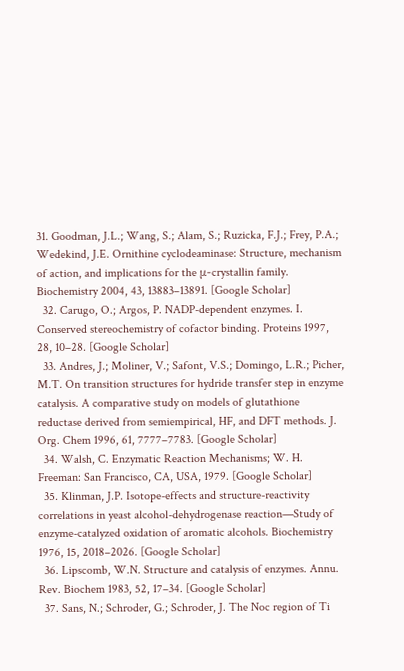31. Goodman, J.L.; Wang, S.; Alam, S.; Ruzicka, F.J.; Frey, P.A.; Wedekind, J.E. Ornithine cyclodeaminase: Structure, mechanism of action, and implications for the μ-crystallin family. Biochemistry 2004, 43, 13883–13891. [Google Scholar]
  32. Carugo, O.; Argos, P. NADP-dependent enzymes. I. Conserved stereochemistry of cofactor binding. Proteins 1997, 28, 10–28. [Google Scholar]
  33. Andres, J.; Moliner, V.; Safont, V.S.; Domingo, L.R.; Picher, M.T. On transition structures for hydride transfer step in enzyme catalysis. A comparative study on models of glutathione reductase derived from semiempirical, HF, and DFT methods. J. Org. Chem 1996, 61, 7777–7783. [Google Scholar]
  34. Walsh, C. Enzymatic Reaction Mechanisms; W. H. Freeman: San Francisco, CA, USA, 1979. [Google Scholar]
  35. Klinman, J.P. Isotope-effects and structure-reactivity correlations in yeast alcohol-dehydrogenase reaction—Study of enzyme-catalyzed oxidation of aromatic alcohols. Biochemistry 1976, 15, 2018–2026. [Google Scholar]
  36. Lipscomb, W.N. Structure and catalysis of enzymes. Annu. Rev. Biochem 1983, 52, 17–34. [Google Scholar]
  37. Sans, N.; Schroder, G.; Schroder, J. The Noc region of Ti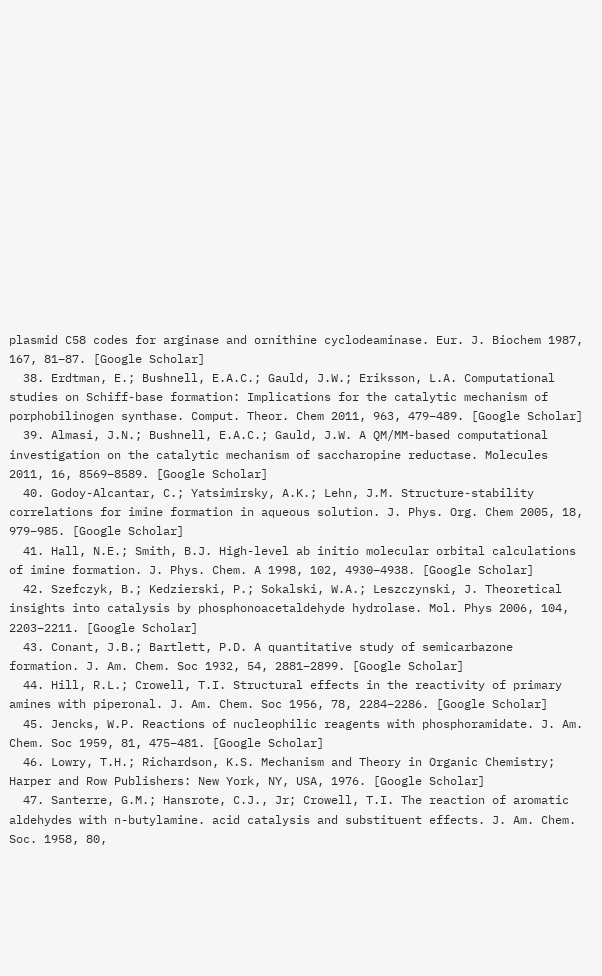plasmid C58 codes for arginase and ornithine cyclodeaminase. Eur. J. Biochem 1987, 167, 81–87. [Google Scholar]
  38. Erdtman, E.; Bushnell, E.A.C.; Gauld, J.W.; Eriksson, L.A. Computational studies on Schiff-base formation: Implications for the catalytic mechanism of porphobilinogen synthase. Comput. Theor. Chem 2011, 963, 479–489. [Google Scholar]
  39. Almasi, J.N.; Bushnell, E.A.C.; Gauld, J.W. A QM/MM-based computational investigation on the catalytic mechanism of saccharopine reductase. Molecules 2011, 16, 8569–8589. [Google Scholar]
  40. Godoy-Alcantar, C.; Yatsimirsky, A.K.; Lehn, J.M. Structure-stability correlations for imine formation in aqueous solution. J. Phys. Org. Chem 2005, 18, 979–985. [Google Scholar]
  41. Hall, N.E.; Smith, B.J. High-level ab initio molecular orbital calculations of imine formation. J. Phys. Chem. A 1998, 102, 4930–4938. [Google Scholar]
  42. Szefczyk, B.; Kedzierski, P.; Sokalski, W.A.; Leszczynski, J. Theoretical insights into catalysis by phosphonoacetaldehyde hydrolase. Mol. Phys 2006, 104, 2203–2211. [Google Scholar]
  43. Conant, J.B.; Bartlett, P.D. A quantitative study of semicarbazone formation. J. Am. Chem. Soc 1932, 54, 2881–2899. [Google Scholar]
  44. Hill, R.L.; Crowell, T.I. Structural effects in the reactivity of primary amines with piperonal. J. Am. Chem. Soc 1956, 78, 2284–2286. [Google Scholar]
  45. Jencks, W.P. Reactions of nucleophilic reagents with phosphoramidate. J. Am. Chem. Soc 1959, 81, 475–481. [Google Scholar]
  46. Lowry, T.H.; Richardson, K.S. Mechanism and Theory in Organic Chemistry; Harper and Row Publishers: New York, NY, USA, 1976. [Google Scholar]
  47. Santerre, G.M.; Hansrote, C.J., Jr; Crowell, T.I. The reaction of aromatic aldehydes with n-butylamine. acid catalysis and substituent effects. J. Am. Chem. Soc. 1958, 80,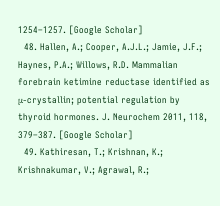1254–1257. [Google Scholar]
  48. Hallen, A.; Cooper, A.J.L.; Jamie, J.F.; Haynes, P.A.; Willows, R.D. Mammalian forebrain ketimine reductase identified as μ-crystallin; potential regulation by thyroid hormones. J. Neurochem 2011, 118, 379–387. [Google Scholar]
  49. Kathiresan, T.; Krishnan, K.; Krishnakumar, V.; Agrawal, R.;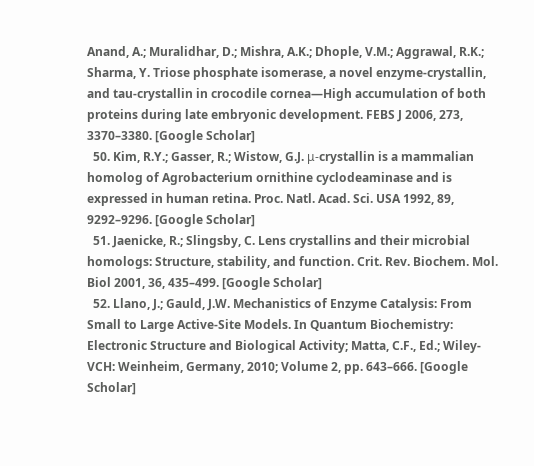Anand, A.; Muralidhar, D.; Mishra, A.K.; Dhople, V.M.; Aggrawal, R.K.; Sharma, Y. Triose phosphate isomerase, a novel enzyme-crystallin, and tau-crystallin in crocodile cornea—High accumulation of both proteins during late embryonic development. FEBS J 2006, 273, 3370–3380. [Google Scholar]
  50. Kim, R.Y.; Gasser, R.; Wistow, G.J. μ-crystallin is a mammalian homolog of Agrobacterium ornithine cyclodeaminase and is expressed in human retina. Proc. Natl. Acad. Sci. USA 1992, 89, 9292–9296. [Google Scholar]
  51. Jaenicke, R.; Slingsby, C. Lens crystallins and their microbial homologs: Structure, stability, and function. Crit. Rev. Biochem. Mol. Biol 2001, 36, 435–499. [Google Scholar]
  52. Llano, J.; Gauld, J.W. Mechanistics of Enzyme Catalysis: From Small to Large Active-Site Models. In Quantum Biochemistry: Electronic Structure and Biological Activity; Matta, C.F., Ed.; Wiley-VCH: Weinheim, Germany, 2010; Volume 2, pp. 643–666. [Google Scholar]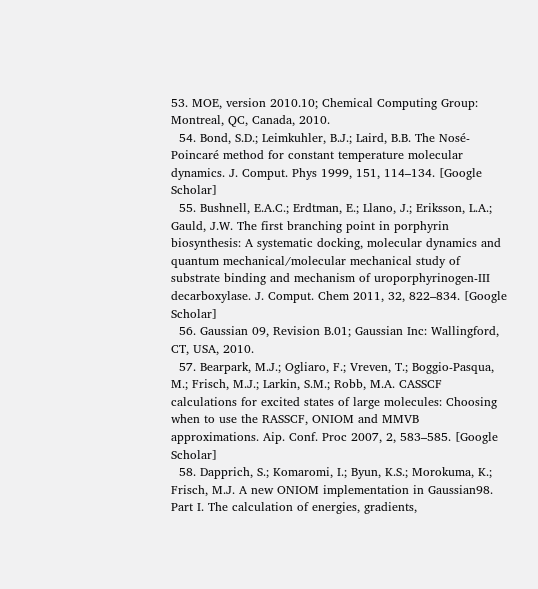53. MOE, version 2010.10; Chemical Computing Group: Montreal, QC, Canada, 2010.
  54. Bond, S.D.; Leimkuhler, B.J.; Laird, B.B. The Nosé-Poincaré method for constant temperature molecular dynamics. J. Comput. Phys 1999, 151, 114–134. [Google Scholar]
  55. Bushnell, E.A.C.; Erdtman, E.; Llano, J.; Eriksson, L.A.; Gauld, J.W. The first branching point in porphyrin biosynthesis: A systematic docking, molecular dynamics and quantum mechanical/molecular mechanical study of substrate binding and mechanism of uroporphyrinogen-III decarboxylase. J. Comput. Chem 2011, 32, 822–834. [Google Scholar]
  56. Gaussian 09, Revision B.01; Gaussian Inc: Wallingford, CT, USA, 2010.
  57. Bearpark, M.J.; Ogliaro, F.; Vreven, T.; Boggio-Pasqua, M.; Frisch, M.J.; Larkin, S.M.; Robb, M.A. CASSCF calculations for excited states of large molecules: Choosing when to use the RASSCF, ONIOM and MMVB approximations. Aip. Conf. Proc 2007, 2, 583–585. [Google Scholar]
  58. Dapprich, S.; Komaromi, I.; Byun, K.S.; Morokuma, K.; Frisch, M.J. A new ONIOM implementation in Gaussian98. Part I. The calculation of energies, gradients,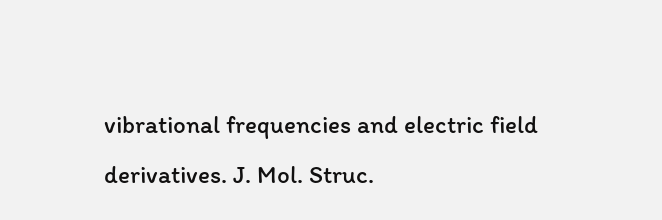vibrational frequencies and electric field derivatives. J. Mol. Struc.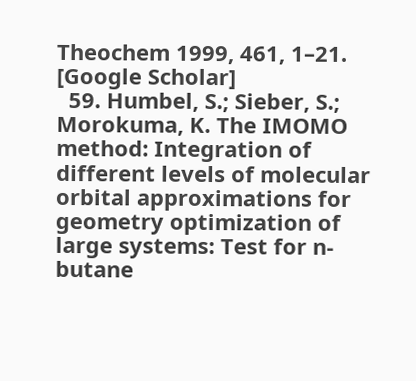Theochem 1999, 461, 1–21. [Google Scholar]
  59. Humbel, S.; Sieber, S.; Morokuma, K. The IMOMO method: Integration of different levels of molecular orbital approximations for geometry optimization of large systems: Test for n-butane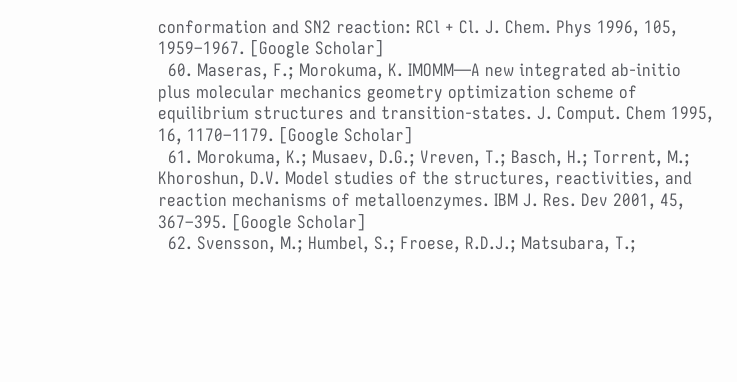conformation and SN2 reaction: RCl + Cl. J. Chem. Phys 1996, 105, 1959–1967. [Google Scholar]
  60. Maseras, F.; Morokuma, K. IMOMM—A new integrated ab-initio plus molecular mechanics geometry optimization scheme of equilibrium structures and transition-states. J. Comput. Chem 1995, 16, 1170–1179. [Google Scholar]
  61. Morokuma, K.; Musaev, D.G.; Vreven, T.; Basch, H.; Torrent, M.; Khoroshun, D.V. Model studies of the structures, reactivities, and reaction mechanisms of metalloenzymes. IBM J. Res. Dev 2001, 45, 367–395. [Google Scholar]
  62. Svensson, M.; Humbel, S.; Froese, R.D.J.; Matsubara, T.;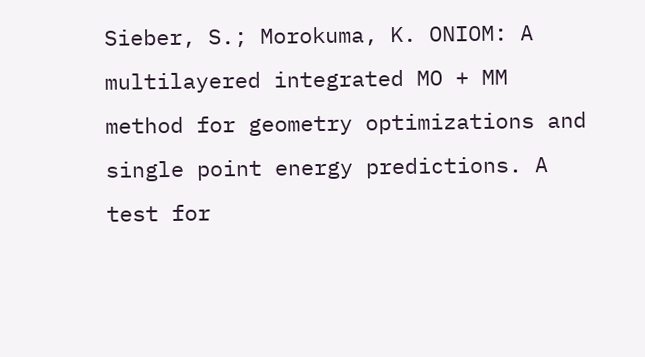Sieber, S.; Morokuma, K. ONIOM: A multilayered integrated MO + MM method for geometry optimizations and single point energy predictions. A test for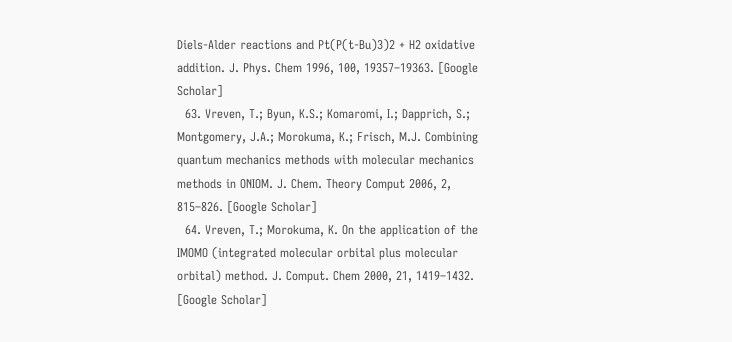Diels-Alder reactions and Pt(P(t-Bu)3)2 + H2 oxidative addition. J. Phys. Chem 1996, 100, 19357–19363. [Google Scholar]
  63. Vreven, T.; Byun, K.S.; Komaromi, I.; Dapprich, S.; Montgomery, J.A.; Morokuma, K.; Frisch, M.J. Combining quantum mechanics methods with molecular mechanics methods in ONIOM. J. Chem. Theory Comput 2006, 2, 815–826. [Google Scholar]
  64. Vreven, T.; Morokuma, K. On the application of the IMOMO (integrated molecular orbital plus molecular orbital) method. J. Comput. Chem 2000, 21, 1419–1432. [Google Scholar]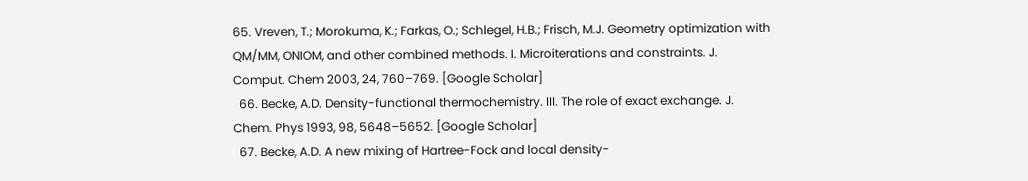65. Vreven, T.; Morokuma, K.; Farkas, O.; Schlegel, H.B.; Frisch, M.J. Geometry optimization with QM/MM, ONIOM, and other combined methods. I. Microiterations and constraints. J. Comput. Chem 2003, 24, 760–769. [Google Scholar]
  66. Becke, A.D. Density-functional thermochemistry. III. The role of exact exchange. J. Chem. Phys 1993, 98, 5648–5652. [Google Scholar]
  67. Becke, A.D. A new mixing of Hartree-Fock and local density-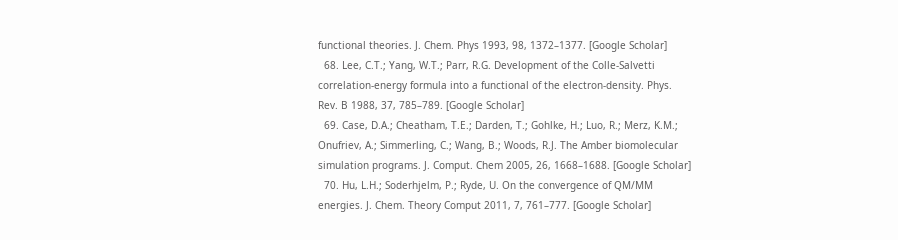functional theories. J. Chem. Phys 1993, 98, 1372–1377. [Google Scholar]
  68. Lee, C.T.; Yang, W.T.; Parr, R.G. Development of the Colle-Salvetti correlation-energy formula into a functional of the electron-density. Phys. Rev. B 1988, 37, 785–789. [Google Scholar]
  69. Case, D.A.; Cheatham, T.E.; Darden, T.; Gohlke, H.; Luo, R.; Merz, K.M.; Onufriev, A.; Simmerling, C.; Wang, B.; Woods, R.J. The Amber biomolecular simulation programs. J. Comput. Chem 2005, 26, 1668–1688. [Google Scholar]
  70. Hu, L.H.; Soderhjelm, P.; Ryde, U. On the convergence of QM/MM energies. J. Chem. Theory Comput 2011, 7, 761–777. [Google Scholar]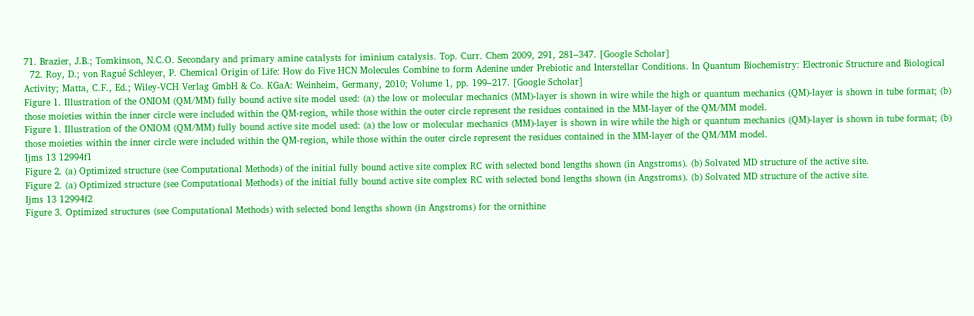71. Brazier, J.B.; Tomkinson, N.C.O. Secondary and primary amine catalysts for iminium catalysis. Top. Curr. Chem 2009, 291, 281–347. [Google Scholar]
  72. Roy, D.; von Ragué Schleyer, P. Chemical Origin of Life: How do Five HCN Molecules Combine to form Adenine under Prebiotic and Interstellar Conditions. In Quantum Biochemistry: Electronic Structure and Biological Activity; Matta, C.F., Ed.; Wiley-VCH Verlag GmbH & Co. KGaA: Weinheim, Germany, 2010; Volume 1, pp. 199–217. [Google Scholar]
Figure 1. Illustration of the ONIOM (QM/MM) fully bound active site model used: (a) the low or molecular mechanics (MM)-layer is shown in wire while the high or quantum mechanics (QM)-layer is shown in tube format; (b) those moieties within the inner circle were included within the QM-region, while those within the outer circle represent the residues contained in the MM-layer of the QM/MM model.
Figure 1. Illustration of the ONIOM (QM/MM) fully bound active site model used: (a) the low or molecular mechanics (MM)-layer is shown in wire while the high or quantum mechanics (QM)-layer is shown in tube format; (b) those moieties within the inner circle were included within the QM-region, while those within the outer circle represent the residues contained in the MM-layer of the QM/MM model.
Ijms 13 12994f1
Figure 2. (a) Optimized structure (see Computational Methods) of the initial fully bound active site complex RC with selected bond lengths shown (in Angstroms). (b) Solvated MD structure of the active site.
Figure 2. (a) Optimized structure (see Computational Methods) of the initial fully bound active site complex RC with selected bond lengths shown (in Angstroms). (b) Solvated MD structure of the active site.
Ijms 13 12994f2
Figure 3. Optimized structures (see Computational Methods) with selected bond lengths shown (in Angstroms) for the ornithine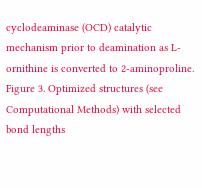cyclodeaminase (OCD) catalytic mechanism prior to deamination as L-ornithine is converted to 2-aminoproline.
Figure 3. Optimized structures (see Computational Methods) with selected bond lengths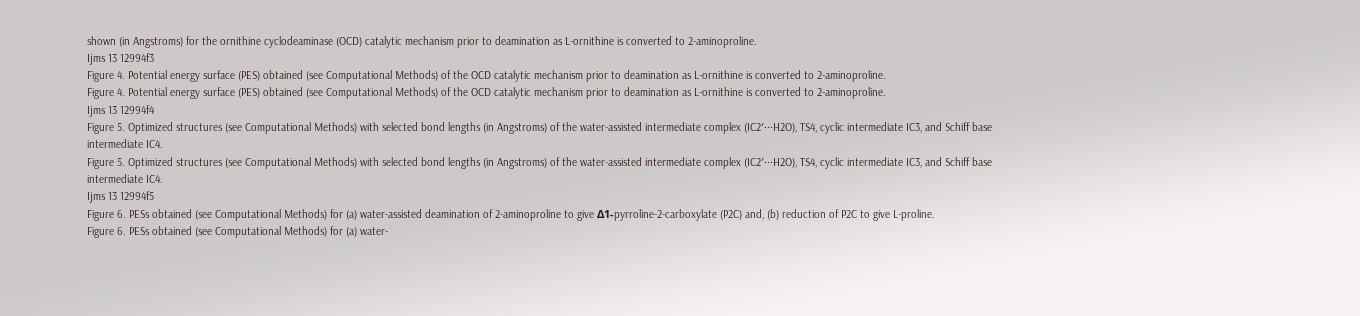shown (in Angstroms) for the ornithine cyclodeaminase (OCD) catalytic mechanism prior to deamination as L-ornithine is converted to 2-aminoproline.
Ijms 13 12994f3
Figure 4. Potential energy surface (PES) obtained (see Computational Methods) of the OCD catalytic mechanism prior to deamination as L-ornithine is converted to 2-aminoproline.
Figure 4. Potential energy surface (PES) obtained (see Computational Methods) of the OCD catalytic mechanism prior to deamination as L-ornithine is converted to 2-aminoproline.
Ijms 13 12994f4
Figure 5. Optimized structures (see Computational Methods) with selected bond lengths (in Angstroms) of the water-assisted intermediate complex (IC2′···H2O), TS4, cyclic intermediate IC3, and Schiff base intermediate IC4.
Figure 5. Optimized structures (see Computational Methods) with selected bond lengths (in Angstroms) of the water-assisted intermediate complex (IC2′···H2O), TS4, cyclic intermediate IC3, and Schiff base intermediate IC4.
Ijms 13 12994f5
Figure 6. PESs obtained (see Computational Methods) for (a) water-assisted deamination of 2-aminoproline to give Δ1-pyrroline-2-carboxylate (P2C) and, (b) reduction of P2C to give L-proline.
Figure 6. PESs obtained (see Computational Methods) for (a) water-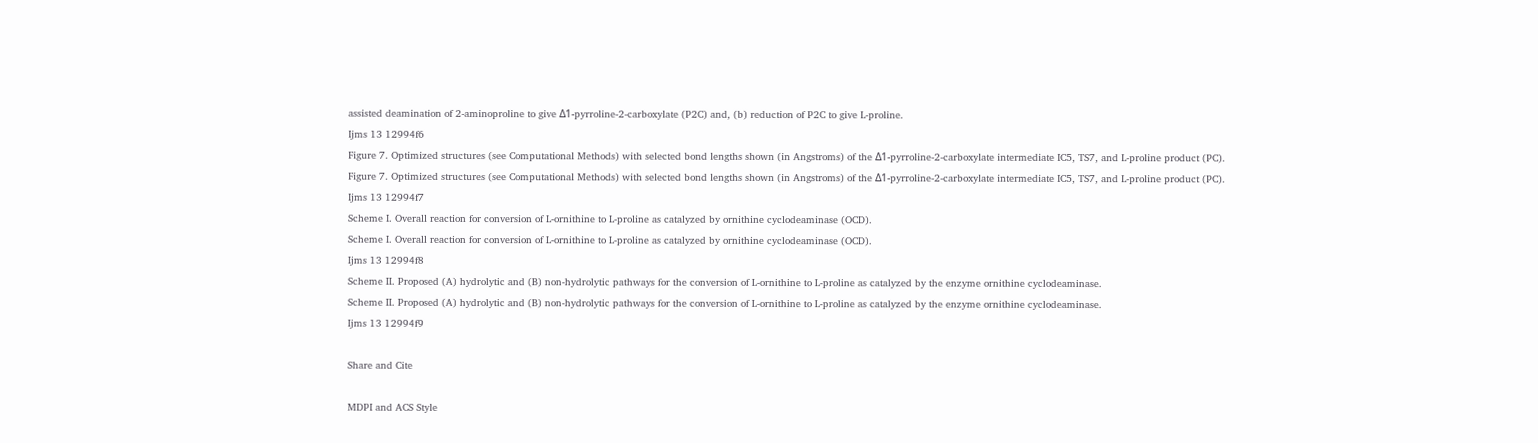assisted deamination of 2-aminoproline to give Δ1-pyrroline-2-carboxylate (P2C) and, (b) reduction of P2C to give L-proline.
Ijms 13 12994f6
Figure 7. Optimized structures (see Computational Methods) with selected bond lengths shown (in Angstroms) of the Δ1-pyrroline-2-carboxylate intermediate IC5, TS7, and L-proline product (PC).
Figure 7. Optimized structures (see Computational Methods) with selected bond lengths shown (in Angstroms) of the Δ1-pyrroline-2-carboxylate intermediate IC5, TS7, and L-proline product (PC).
Ijms 13 12994f7
Scheme I. Overall reaction for conversion of L-ornithine to L-proline as catalyzed by ornithine cyclodeaminase (OCD).
Scheme I. Overall reaction for conversion of L-ornithine to L-proline as catalyzed by ornithine cyclodeaminase (OCD).
Ijms 13 12994f8
Scheme II. Proposed (A) hydrolytic and (B) non-hydrolytic pathways for the conversion of L-ornithine to L-proline as catalyzed by the enzyme ornithine cyclodeaminase.
Scheme II. Proposed (A) hydrolytic and (B) non-hydrolytic pathways for the conversion of L-ornithine to L-proline as catalyzed by the enzyme ornithine cyclodeaminase.
Ijms 13 12994f9

Share and Cite

MDPI and ACS Style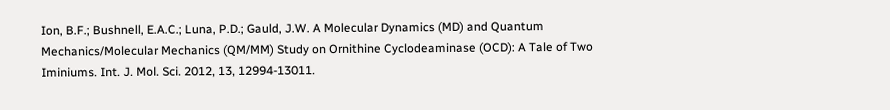Ion, B.F.; Bushnell, E.A.C.; Luna, P.D.; Gauld, J.W. A Molecular Dynamics (MD) and Quantum Mechanics/Molecular Mechanics (QM/MM) Study on Ornithine Cyclodeaminase (OCD): A Tale of Two Iminiums. Int. J. Mol. Sci. 2012, 13, 12994-13011.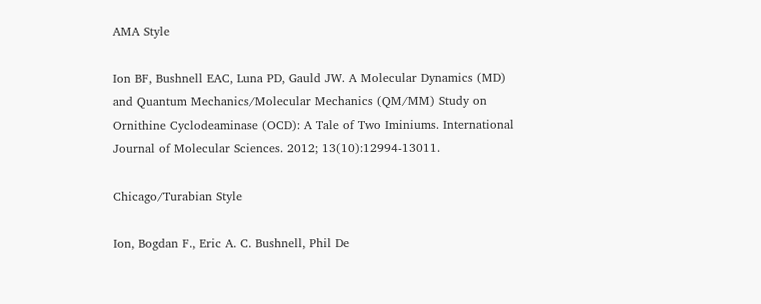AMA Style

Ion BF, Bushnell EAC, Luna PD, Gauld JW. A Molecular Dynamics (MD) and Quantum Mechanics/Molecular Mechanics (QM/MM) Study on Ornithine Cyclodeaminase (OCD): A Tale of Two Iminiums. International Journal of Molecular Sciences. 2012; 13(10):12994-13011.

Chicago/Turabian Style

Ion, Bogdan F., Eric A. C. Bushnell, Phil De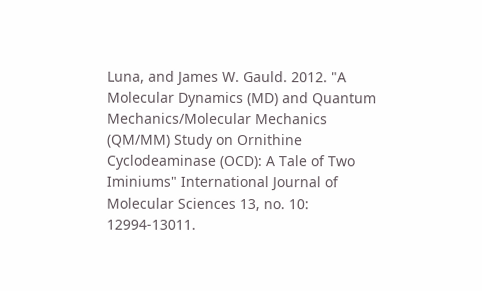Luna, and James W. Gauld. 2012. "A Molecular Dynamics (MD) and Quantum Mechanics/Molecular Mechanics (QM/MM) Study on Ornithine Cyclodeaminase (OCD): A Tale of Two Iminiums" International Journal of Molecular Sciences 13, no. 10: 12994-13011.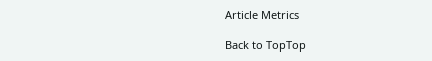Article Metrics

Back to TopTop